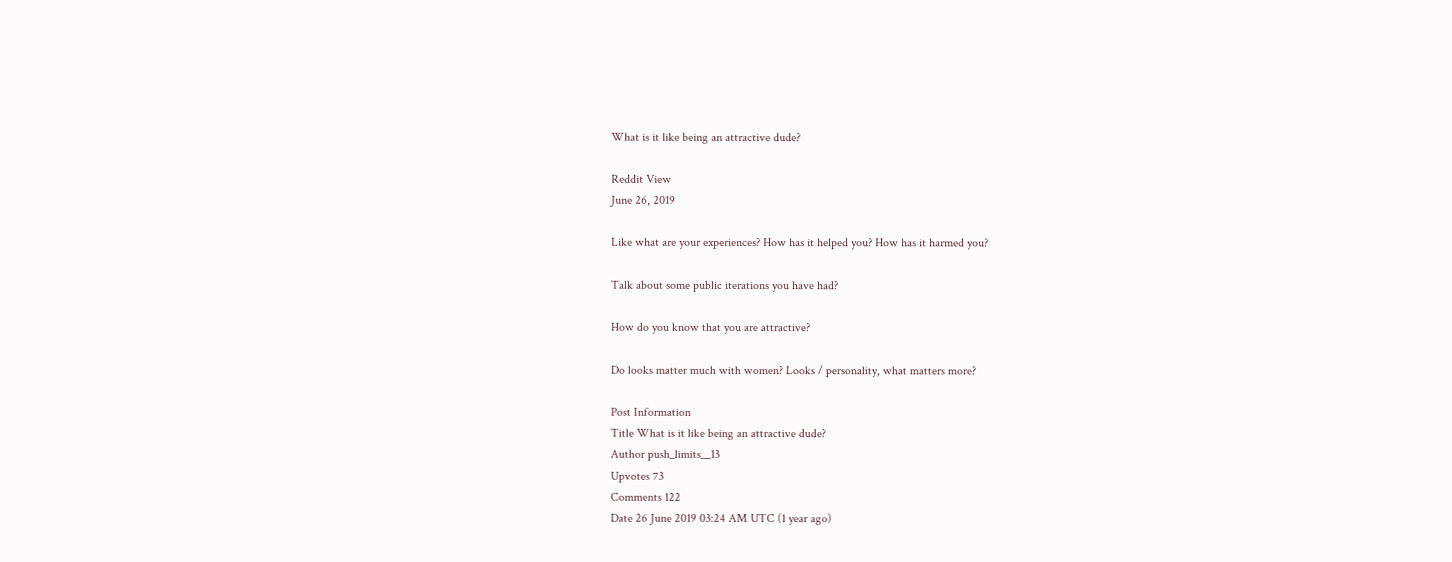What is it like being an attractive dude?

Reddit View
June 26, 2019

Like what are your experiences? How has it helped you? How has it harmed you?

Talk about some public iterations you have had?

How do you know that you are attractive?

Do looks matter much with women? Looks / personality, what matters more?

Post Information
Title What is it like being an attractive dude?
Author push_limits__13
Upvotes 73
Comments 122
Date 26 June 2019 03:24 AM UTC (1 year ago)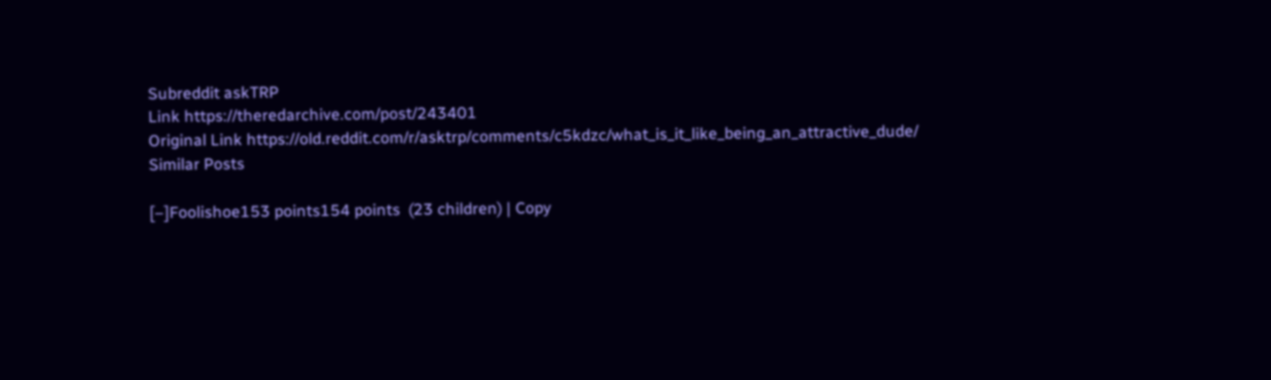Subreddit askTRP
Link https://theredarchive.com/post/243401
Original Link https://old.reddit.com/r/asktrp/comments/c5kdzc/what_is_it_like_being_an_attractive_dude/
Similar Posts

[–]Foolishoe153 points154 points  (23 children) | Copy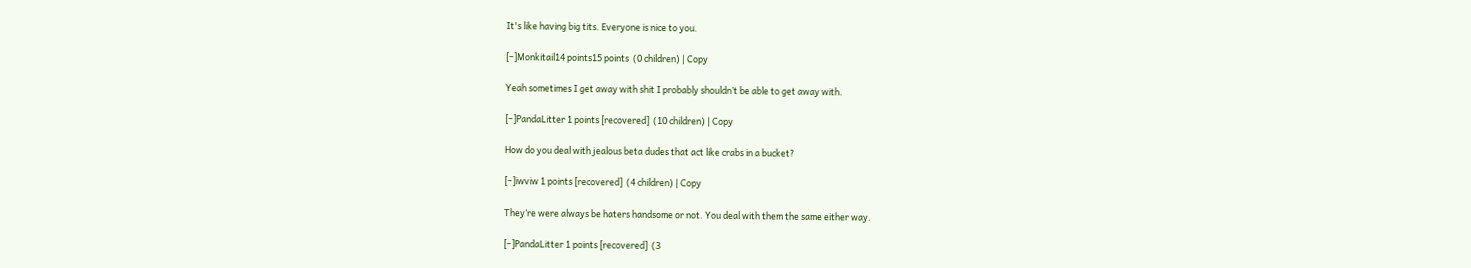It's like having big tits. Everyone is nice to you.

[–]Monkitail14 points15 points  (0 children) | Copy

Yeah sometimes I get away with shit I probably shouldn’t be able to get away with.

[–]PandaLitter 1 points [recovered]  (10 children) | Copy

How do you deal with jealous beta dudes that act like crabs in a bucket?

[–]iwviw 1 points [recovered]  (4 children) | Copy

They’re were always be haters handsome or not. You deal with them the same either way.

[–]PandaLitter 1 points [recovered]  (3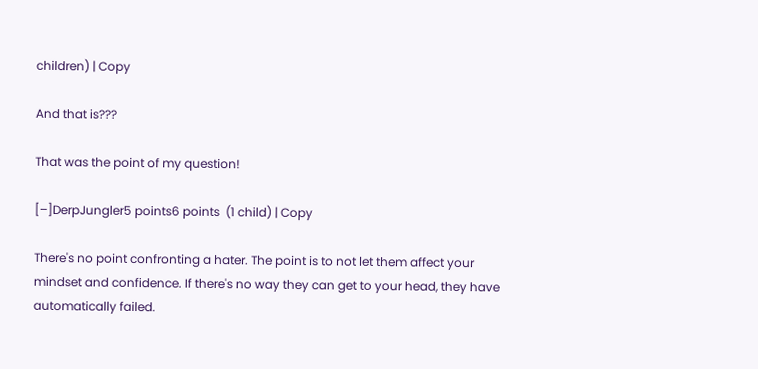children) | Copy

And that is???

That was the point of my question!

[–]DerpJungler5 points6 points  (1 child) | Copy

There's no point confronting a hater. The point is to not let them affect your mindset and confidence. If there's no way they can get to your head, they have automatically failed.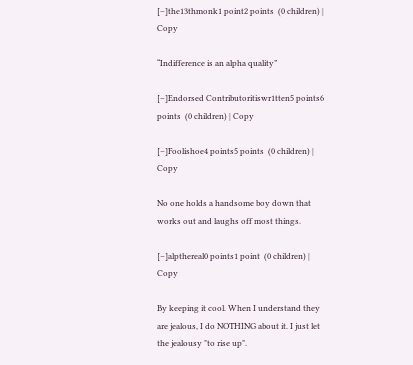[–]the13thmonk1 point2 points  (0 children) | Copy

“Indifference is an alpha quality”

[–]Endorsed Contributoritiswr1tten5 points6 points  (0 children) | Copy

[–]Foolishoe4 points5 points  (0 children) | Copy

No one holds a handsome boy down that works out and laughs off most things.

[–]alpthereal0 points1 point  (0 children) | Copy

By keeping it cool. When I understand they are jealous, I do NOTHING about it. I just let the jealousy "to rise up".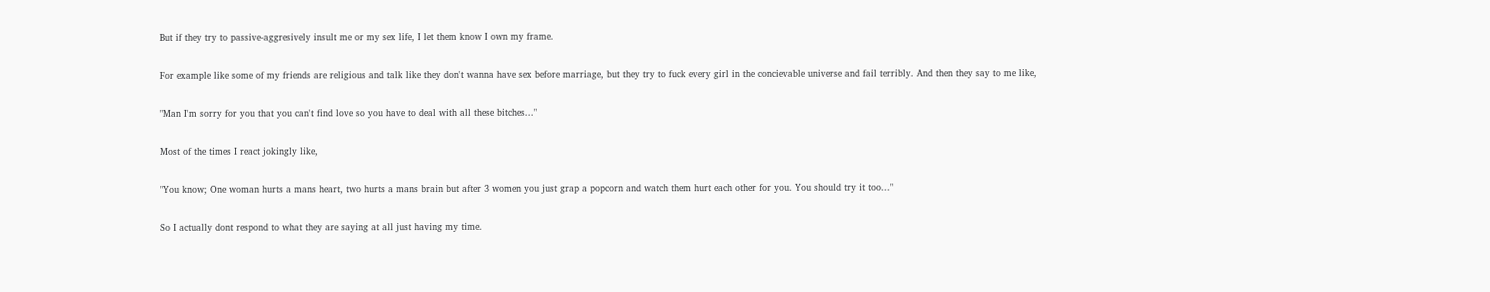But if they try to passive-aggresively insult me or my sex life, I let them know I own my frame.

For example like some of my friends are religious and talk like they don't wanna have sex before marriage, but they try to fuck every girl in the concievable universe and fail terribly. And then they say to me like,

"Man I'm sorry for you that you can't find love so you have to deal with all these bitches..."

Most of the times I react jokingly like,

"You know; One woman hurts a mans heart, two hurts a mans brain but after 3 women you just grap a popcorn and watch them hurt each other for you. You should try it too..."

So I actually dont respond to what they are saying at all just having my time.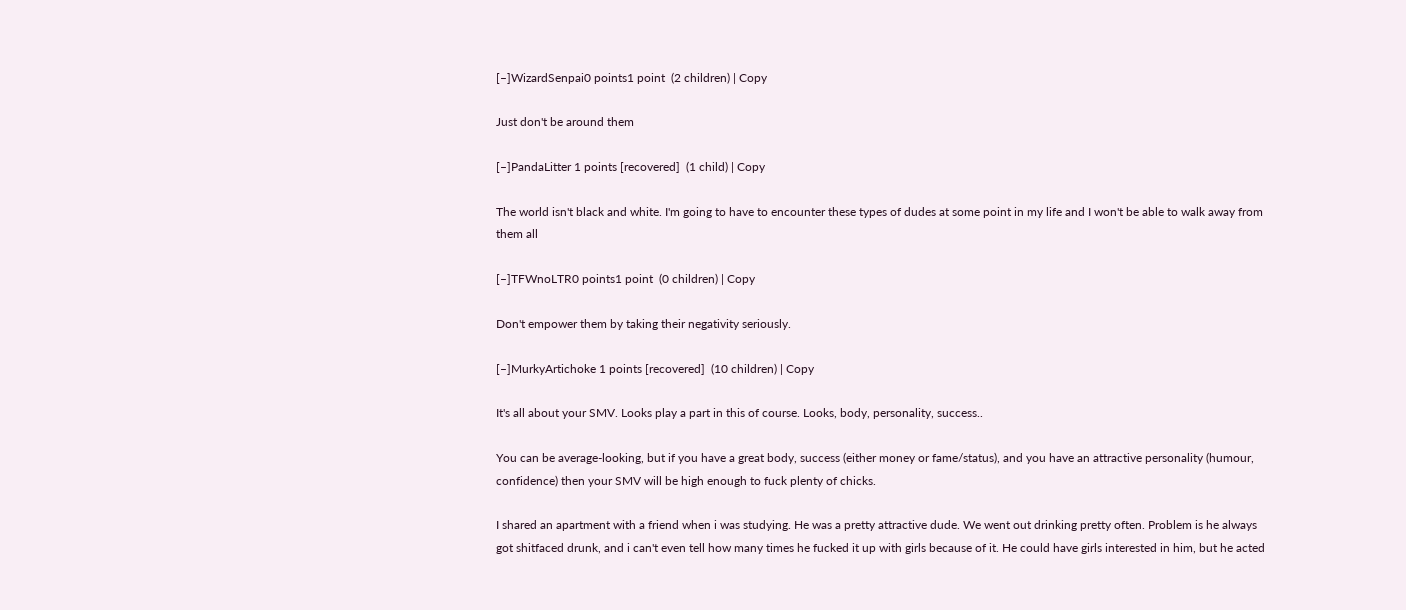[–]WizardSenpai0 points1 point  (2 children) | Copy

Just don't be around them

[–]PandaLitter 1 points [recovered]  (1 child) | Copy

The world isn't black and white. I'm going to have to encounter these types of dudes at some point in my life and I won't be able to walk away from them all

[–]TFWnoLTR0 points1 point  (0 children) | Copy

Don't empower them by taking their negativity seriously.

[–]MurkyArtichoke 1 points [recovered]  (10 children) | Copy

It's all about your SMV. Looks play a part in this of course. Looks, body, personality, success..

You can be average-looking, but if you have a great body, success (either money or fame/status), and you have an attractive personality (humour, confidence) then your SMV will be high enough to fuck plenty of chicks.

I shared an apartment with a friend when i was studying. He was a pretty attractive dude. We went out drinking pretty often. Problem is he always got shitfaced drunk, and i can't even tell how many times he fucked it up with girls because of it. He could have girls interested in him, but he acted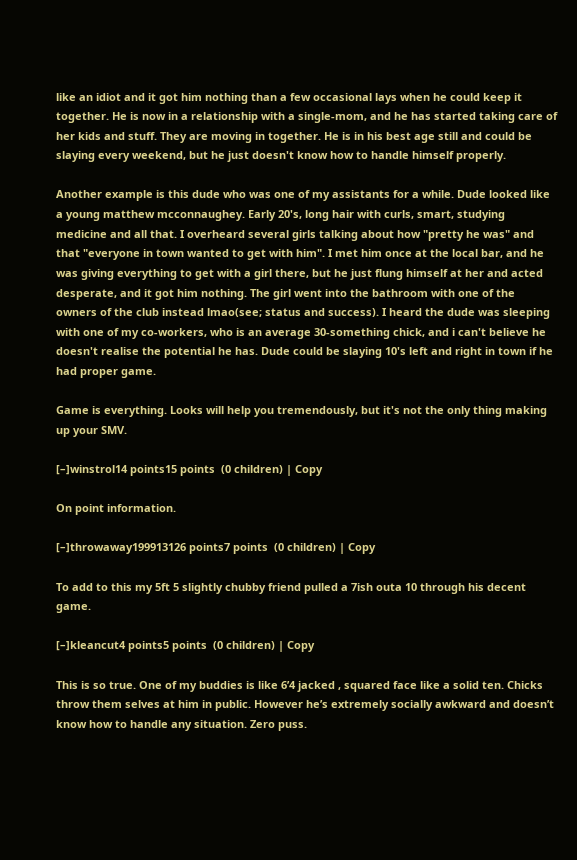like an idiot and it got him nothing than a few occasional lays when he could keep it together. He is now in a relationship with a single-mom, and he has started taking care of her kids and stuff. They are moving in together. He is in his best age still and could be slaying every weekend, but he just doesn't know how to handle himself properly.

Another example is this dude who was one of my assistants for a while. Dude looked like a young matthew mcconnaughey. Early 20's, long hair with curls, smart, studying medicine and all that. I overheard several girls talking about how "pretty he was" and that "everyone in town wanted to get with him". I met him once at the local bar, and he was giving everything to get with a girl there, but he just flung himself at her and acted desperate, and it got him nothing. The girl went into the bathroom with one of the owners of the club instead lmao(see; status and success). I heard the dude was sleeping with one of my co-workers, who is an average 30-something chick, and i can't believe he doesn't realise the potential he has. Dude could be slaying 10's left and right in town if he had proper game.

Game is everything. Looks will help you tremendously, but it's not the only thing making up your SMV.

[–]winstrol14 points15 points  (0 children) | Copy

On point information.

[–]throwaway199913126 points7 points  (0 children) | Copy

To add to this my 5ft 5 slightly chubby friend pulled a 7ish outa 10 through his decent game.

[–]kleancut4 points5 points  (0 children) | Copy

This is so true. One of my buddies is like 6’4 jacked , squared face like a solid ten. Chicks throw them selves at him in public. However he’s extremely socially awkward and doesn’t know how to handle any situation. Zero puss.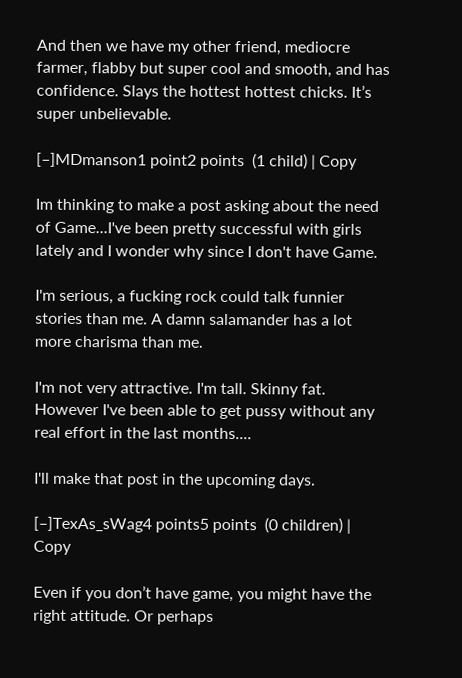And then we have my other friend, mediocre farmer, flabby but super cool and smooth, and has confidence. Slays the hottest hottest chicks. It’s super unbelievable.

[–]MDmanson1 point2 points  (1 child) | Copy

Im thinking to make a post asking about the need of Game...I've been pretty successful with girls lately and I wonder why since I don't have Game.

I'm serious, a fucking rock could talk funnier stories than me. A damn salamander has a lot more charisma than me.

I'm not very attractive. I'm tall. Skinny fat. However I've been able to get pussy without any real effort in the last months....

I'll make that post in the upcoming days.

[–]TexAs_sWag4 points5 points  (0 children) | Copy

Even if you don’t have game, you might have the right attitude. Or perhaps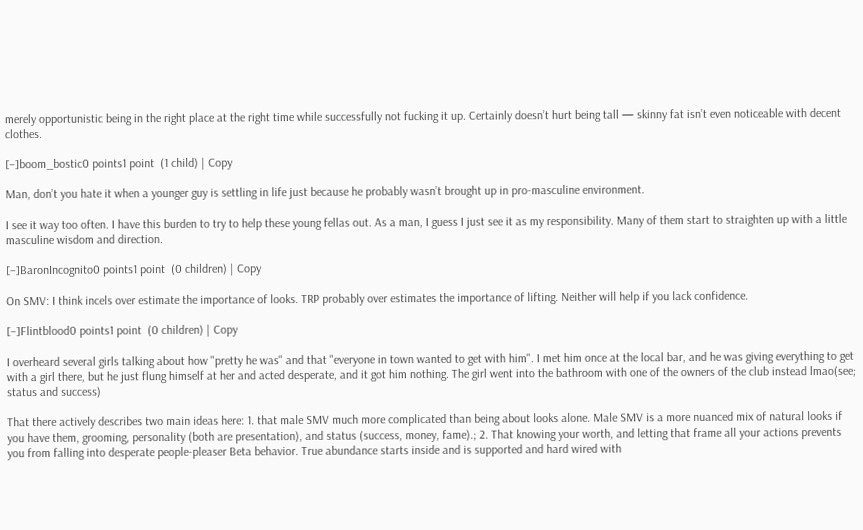merely opportunistic being in the right place at the right time while successfully not fucking it up. Certainly doesn’t hurt being tall — skinny fat isn’t even noticeable with decent clothes.

[–]boom_bostic0 points1 point  (1 child) | Copy

Man, don’t you hate it when a younger guy is settling in life just because he probably wasn’t brought up in pro-masculine environment.

I see it way too often. I have this burden to try to help these young fellas out. As a man, I guess I just see it as my responsibility. Many of them start to straighten up with a little masculine wisdom and direction.

[–]BaronIncognito0 points1 point  (0 children) | Copy

On SMV: I think incels over estimate the importance of looks. TRP probably over estimates the importance of lifting. Neither will help if you lack confidence.

[–]Flintblood0 points1 point  (0 children) | Copy

I overheard several girls talking about how "pretty he was" and that "everyone in town wanted to get with him". I met him once at the local bar, and he was giving everything to get with a girl there, but he just flung himself at her and acted desperate, and it got him nothing. The girl went into the bathroom with one of the owners of the club instead lmao(see; status and success)

That there actively describes two main ideas here: 1. that male SMV much more complicated than being about looks alone. Male SMV is a more nuanced mix of natural looks if you have them, grooming, personality (both are presentation), and status (success, money, fame).; 2. That knowing your worth, and letting that frame all your actions prevents you from falling into desperate people-pleaser Beta behavior. True abundance starts inside and is supported and hard wired with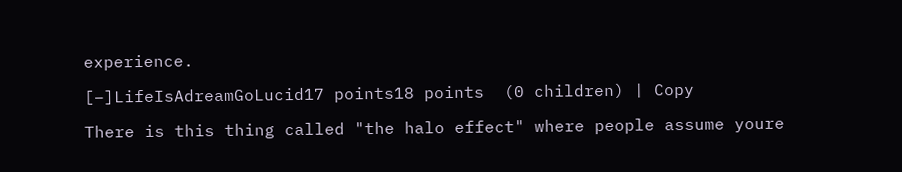experience.

[–]LifeIsAdreamGoLucid17 points18 points  (0 children) | Copy

There is this thing called "the halo effect" where people assume youre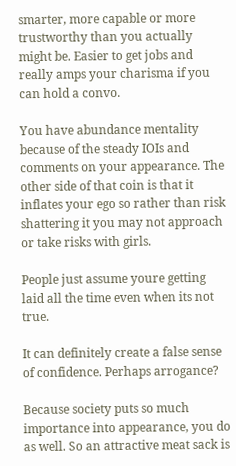smarter, more capable or more trustworthy than you actually might be. Easier to get jobs and really amps your charisma if you can hold a convo.

You have abundance mentality because of the steady IOIs and comments on your appearance. The other side of that coin is that it inflates your ego so rather than risk shattering it you may not approach or take risks with girls.

People just assume youre getting laid all the time even when its not true.

It can definitely create a false sense of confidence. Perhaps arrogance?

Because society puts so much importance into appearance, you do as well. So an attractive meat sack is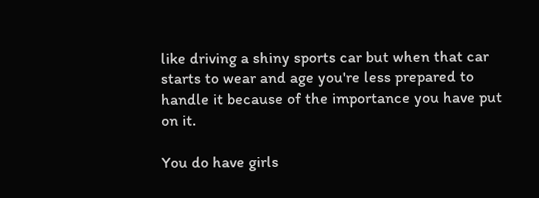like driving a shiny sports car but when that car starts to wear and age you're less prepared to handle it because of the importance you have put on it.

You do have girls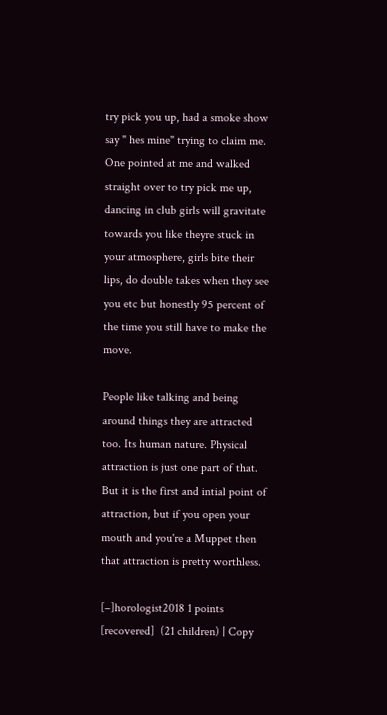try pick you up, had a smoke show say " hes mine" trying to claim me. One pointed at me and walked straight over to try pick me up, dancing in club girls will gravitate towards you like theyre stuck in your atmosphere, girls bite their lips, do double takes when they see you etc but honestly 95 percent of the time you still have to make the move.

People like talking and being around things they are attracted too. Its human nature. Physical attraction is just one part of that. But it is the first and intial point of attraction, but if you open your mouth and you're a Muppet then that attraction is pretty worthless.

[–]horologist2018 1 points [recovered]  (21 children) | Copy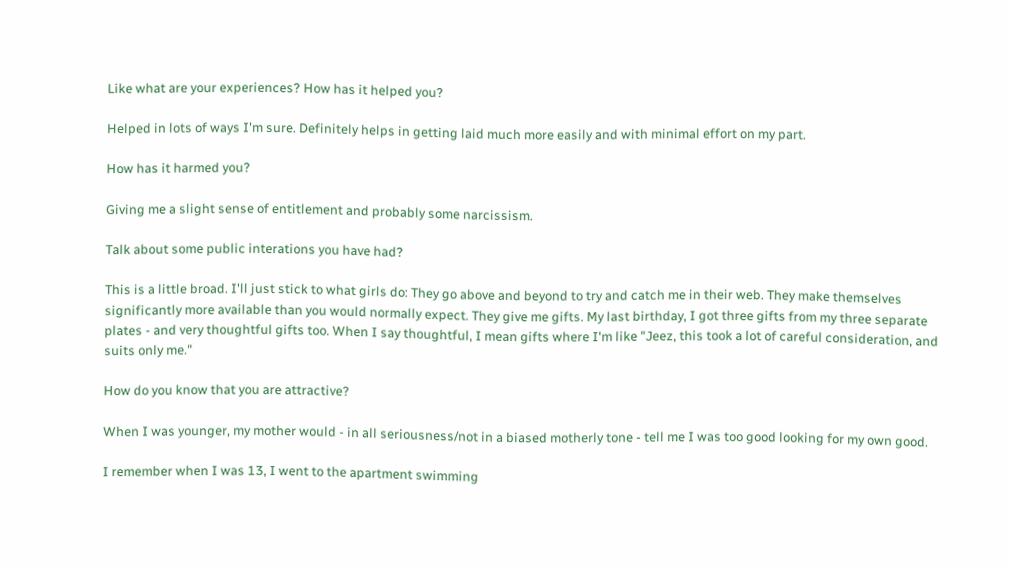Like what are your experiences? How has it helped you?

Helped in lots of ways I'm sure. Definitely helps in getting laid much more easily and with minimal effort on my part.

How has it harmed you?

Giving me a slight sense of entitlement and probably some narcissism.

Talk about some public interations you have had?

This is a little broad. I'll just stick to what girls do: They go above and beyond to try and catch me in their web. They make themselves significantly more available than you would normally expect. They give me gifts. My last birthday, I got three gifts from my three separate plates - and very thoughtful gifts too. When I say thoughtful, I mean gifts where I'm like "Jeez, this took a lot of careful consideration, and suits only me."

How do you know that you are attractive?

When I was younger, my mother would - in all seriousness/not in a biased motherly tone - tell me I was too good looking for my own good.

I remember when I was 13, I went to the apartment swimming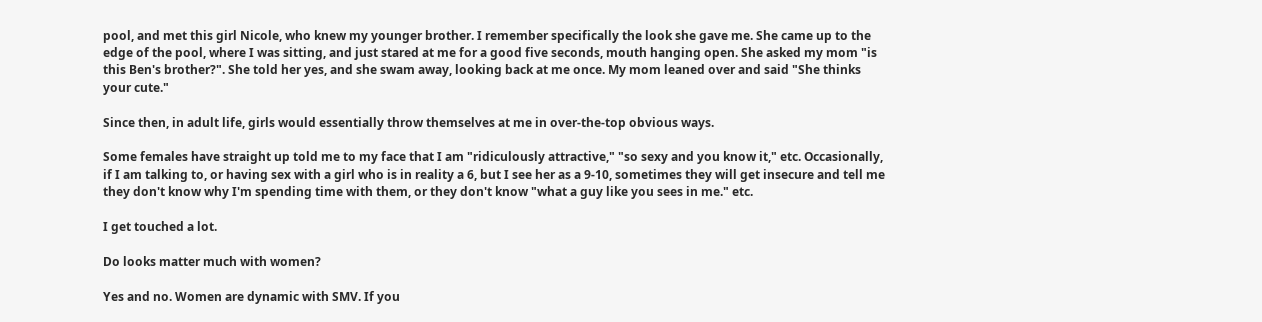pool, and met this girl Nicole, who knew my younger brother. I remember specifically the look she gave me. She came up to the edge of the pool, where I was sitting, and just stared at me for a good five seconds, mouth hanging open. She asked my mom "is this Ben's brother?". She told her yes, and she swam away, looking back at me once. My mom leaned over and said "She thinks your cute."

Since then, in adult life, girls would essentially throw themselves at me in over-the-top obvious ways.

Some females have straight up told me to my face that I am "ridiculously attractive," "so sexy and you know it," etc. Occasionally, if I am talking to, or having sex with a girl who is in reality a 6, but I see her as a 9-10, sometimes they will get insecure and tell me they don't know why I'm spending time with them, or they don't know "what a guy like you sees in me." etc.

I get touched a lot.

Do looks matter much with women?

Yes and no. Women are dynamic with SMV. If you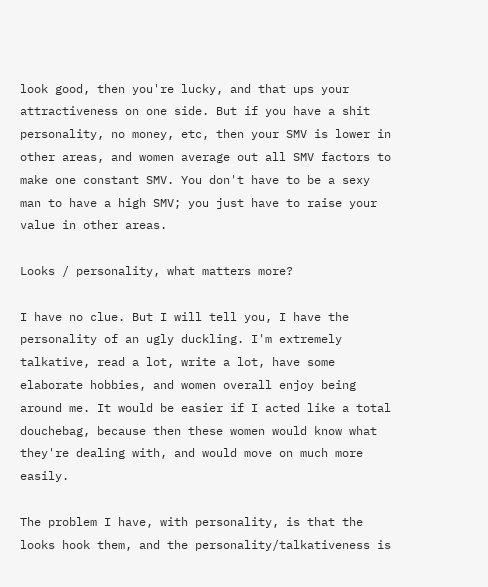look good, then you're lucky, and that ups your attractiveness on one side. But if you have a shit personality, no money, etc, then your SMV is lower in other areas, and women average out all SMV factors to make one constant SMV. You don't have to be a sexy man to have a high SMV; you just have to raise your value in other areas.

Looks / personality, what matters more?

I have no clue. But I will tell you, I have the personality of an ugly duckling. I'm extremely talkative, read a lot, write a lot, have some elaborate hobbies, and women overall enjoy being around me. It would be easier if I acted like a total douchebag, because then these women would know what they're dealing with, and would move on much more easily.

The problem I have, with personality, is that the looks hook them, and the personality/talkativeness is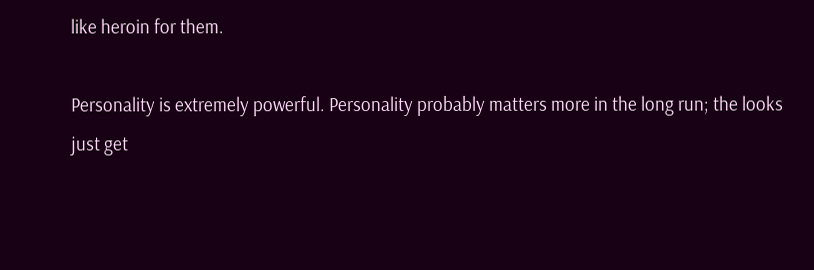like heroin for them.

Personality is extremely powerful. Personality probably matters more in the long run; the looks just get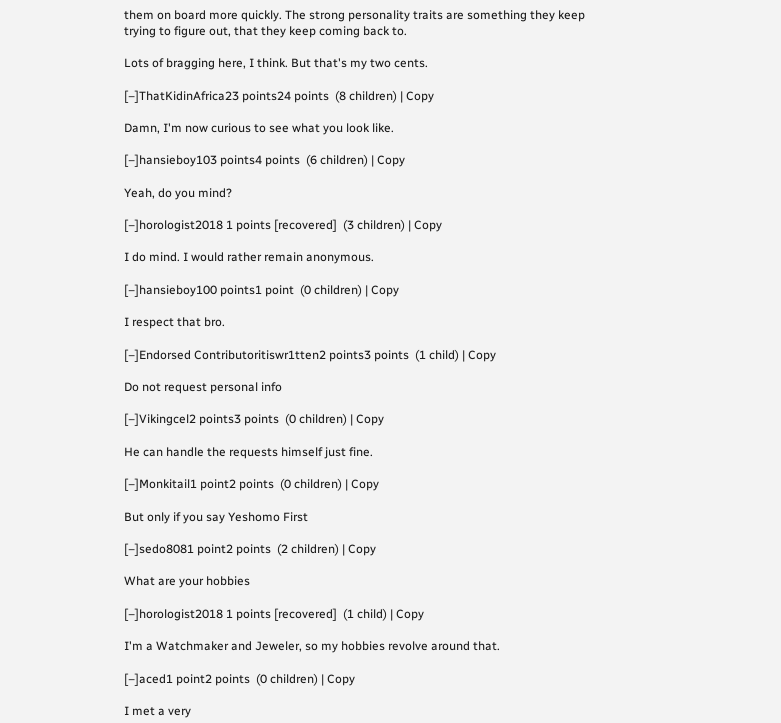them on board more quickly. The strong personality traits are something they keep trying to figure out, that they keep coming back to.

Lots of bragging here, I think. But that's my two cents.

[–]ThatKidinAfrica23 points24 points  (8 children) | Copy

Damn, I'm now curious to see what you look like.

[–]hansieboy103 points4 points  (6 children) | Copy

Yeah, do you mind?

[–]horologist2018 1 points [recovered]  (3 children) | Copy

I do mind. I would rather remain anonymous.

[–]hansieboy100 points1 point  (0 children) | Copy

I respect that bro.

[–]Endorsed Contributoritiswr1tten2 points3 points  (1 child) | Copy

Do not request personal info

[–]Vikingcel2 points3 points  (0 children) | Copy

He can handle the requests himself just fine.

[–]Monkitail1 point2 points  (0 children) | Copy

But only if you say Yeshomo First

[–]sedo8081 point2 points  (2 children) | Copy

What are your hobbies

[–]horologist2018 1 points [recovered]  (1 child) | Copy

I'm a Watchmaker and Jeweler, so my hobbies revolve around that.

[–]aced1 point2 points  (0 children) | Copy

I met a very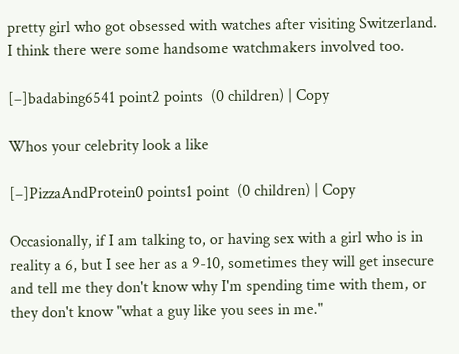pretty girl who got obsessed with watches after visiting Switzerland. I think there were some handsome watchmakers involved too.

[–]badabing6541 point2 points  (0 children) | Copy

Whos your celebrity look a like

[–]PizzaAndProtein0 points1 point  (0 children) | Copy

Occasionally, if I am talking to, or having sex with a girl who is in reality a 6, but I see her as a 9-10, sometimes they will get insecure and tell me they don't know why I'm spending time with them, or they don't know "what a guy like you sees in me."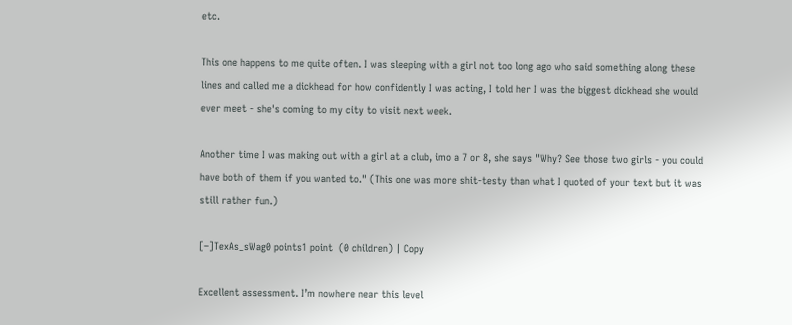etc.

This one happens to me quite often. I was sleeping with a girl not too long ago who said something along these lines and called me a dickhead for how confidently I was acting, I told her I was the biggest dickhead she would ever meet - she's coming to my city to visit next week.

Another time I was making out with a girl at a club, imo a 7 or 8, she says "Why? See those two girls - you could have both of them if you wanted to." (This one was more shit-testy than what I quoted of your text but it was still rather fun.)

[–]TexAs_sWag0 points1 point  (0 children) | Copy

Excellent assessment. I’m nowhere near this level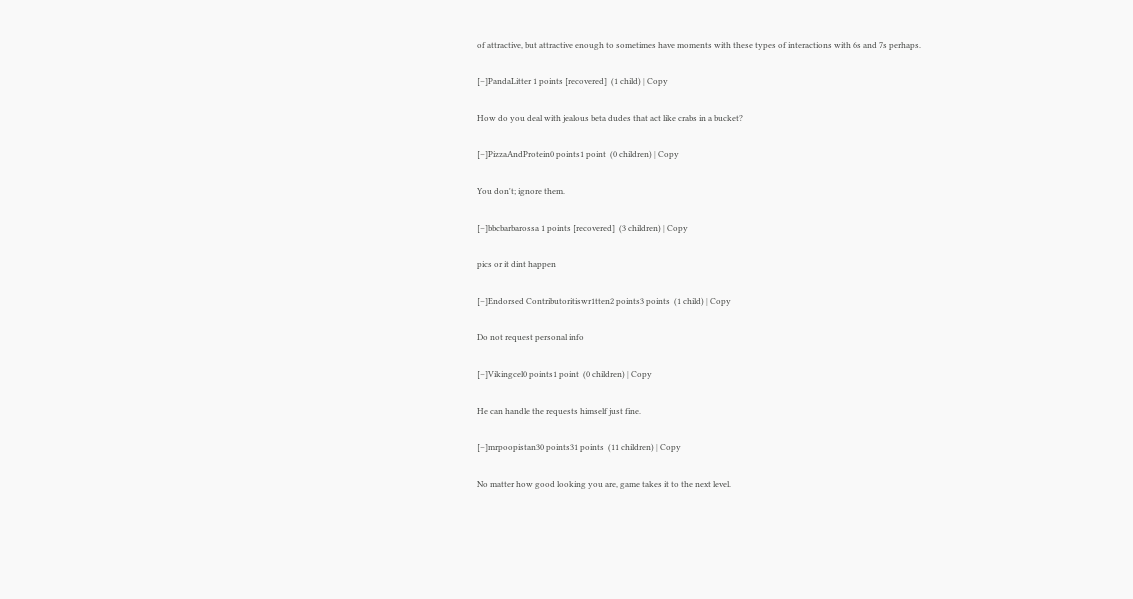of attractive, but attractive enough to sometimes have moments with these types of interactions with 6s and 7s perhaps.

[–]PandaLitter 1 points [recovered]  (1 child) | Copy

How do you deal with jealous beta dudes that act like crabs in a bucket?

[–]PizzaAndProtein0 points1 point  (0 children) | Copy

You don't; ignore them.

[–]bbcbarbarossa 1 points [recovered]  (3 children) | Copy

pics or it dint happen

[–]Endorsed Contributoritiswr1tten2 points3 points  (1 child) | Copy

Do not request personal info

[–]Vikingcel0 points1 point  (0 children) | Copy

He can handle the requests himself just fine.

[–]mrpoopistan30 points31 points  (11 children) | Copy

No matter how good looking you are, game takes it to the next level.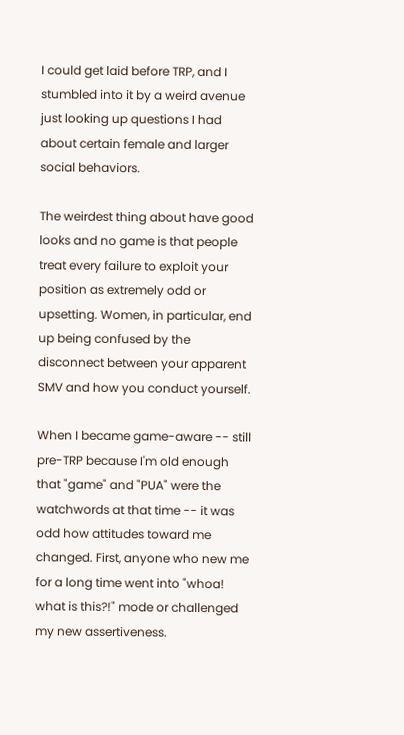I could get laid before TRP, and I stumbled into it by a weird avenue just looking up questions I had about certain female and larger social behaviors.

The weirdest thing about have good looks and no game is that people treat every failure to exploit your position as extremely odd or upsetting. Women, in particular, end up being confused by the disconnect between your apparent SMV and how you conduct yourself.

When I became game-aware -- still pre-TRP because I'm old enough that "game" and "PUA" were the watchwords at that time -- it was odd how attitudes toward me changed. First, anyone who new me for a long time went into "whoa! what is this?!" mode or challenged my new assertiveness.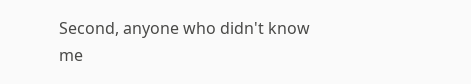Second, anyone who didn't know me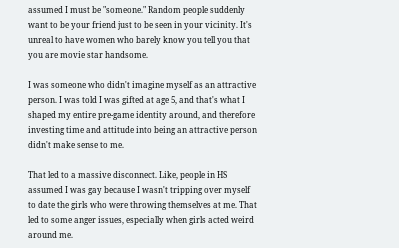assumed I must be "someone." Random people suddenly want to be your friend just to be seen in your vicinity. It's unreal to have women who barely know you tell you that you are movie star handsome.

I was someone who didn't imagine myself as an attractive person. I was told I was gifted at age 5, and that's what I shaped my entire pre-game identity around, and therefore investing time and attitude into being an attractive person didn't make sense to me.

That led to a massive disconnect. Like, people in HS assumed I was gay because I wasn't tripping over myself to date the girls who were throwing themselves at me. That led to some anger issues, especially when girls acted weird around me.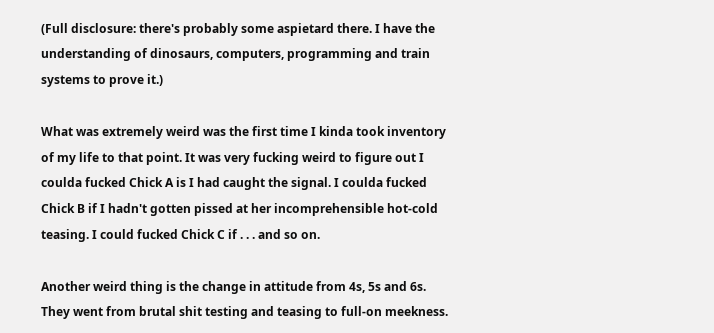(Full disclosure: there's probably some aspietard there. I have the understanding of dinosaurs, computers, programming and train systems to prove it.)

What was extremely weird was the first time I kinda took inventory of my life to that point. It was very fucking weird to figure out I coulda fucked Chick A is I had caught the signal. I coulda fucked Chick B if I hadn't gotten pissed at her incomprehensible hot-cold teasing. I could fucked Chick C if . . . and so on.

Another weird thing is the change in attitude from 4s, 5s and 6s. They went from brutal shit testing and teasing to full-on meekness.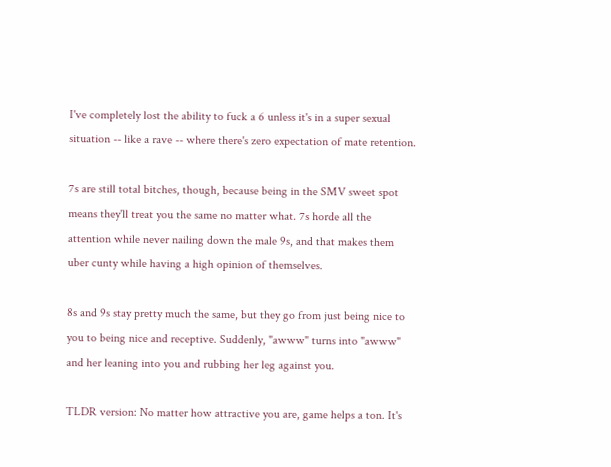I've completely lost the ability to fuck a 6 unless it's in a super sexual situation -- like a rave -- where there's zero expectation of mate retention.

7s are still total bitches, though, because being in the SMV sweet spot means they'll treat you the same no matter what. 7s horde all the attention while never nailing down the male 9s, and that makes them uber cunty while having a high opinion of themselves.

8s and 9s stay pretty much the same, but they go from just being nice to you to being nice and receptive. Suddenly, "awww" turns into "awww" and her leaning into you and rubbing her leg against you.

TLDR version: No matter how attractive you are, game helps a ton. It's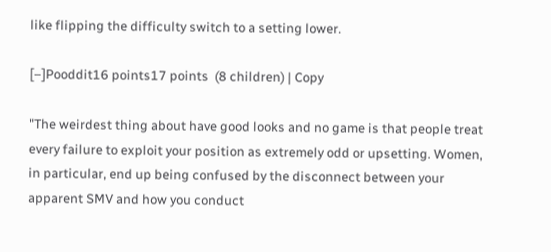like flipping the difficulty switch to a setting lower.

[–]Pooddit16 points17 points  (8 children) | Copy

"The weirdest thing about have good looks and no game is that people treat every failure to exploit your position as extremely odd or upsetting. Women, in particular, end up being confused by the disconnect between your apparent SMV and how you conduct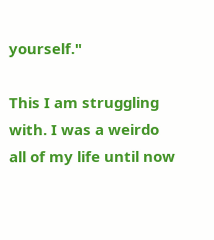yourself."

This I am struggling with. I was a weirdo all of my life until now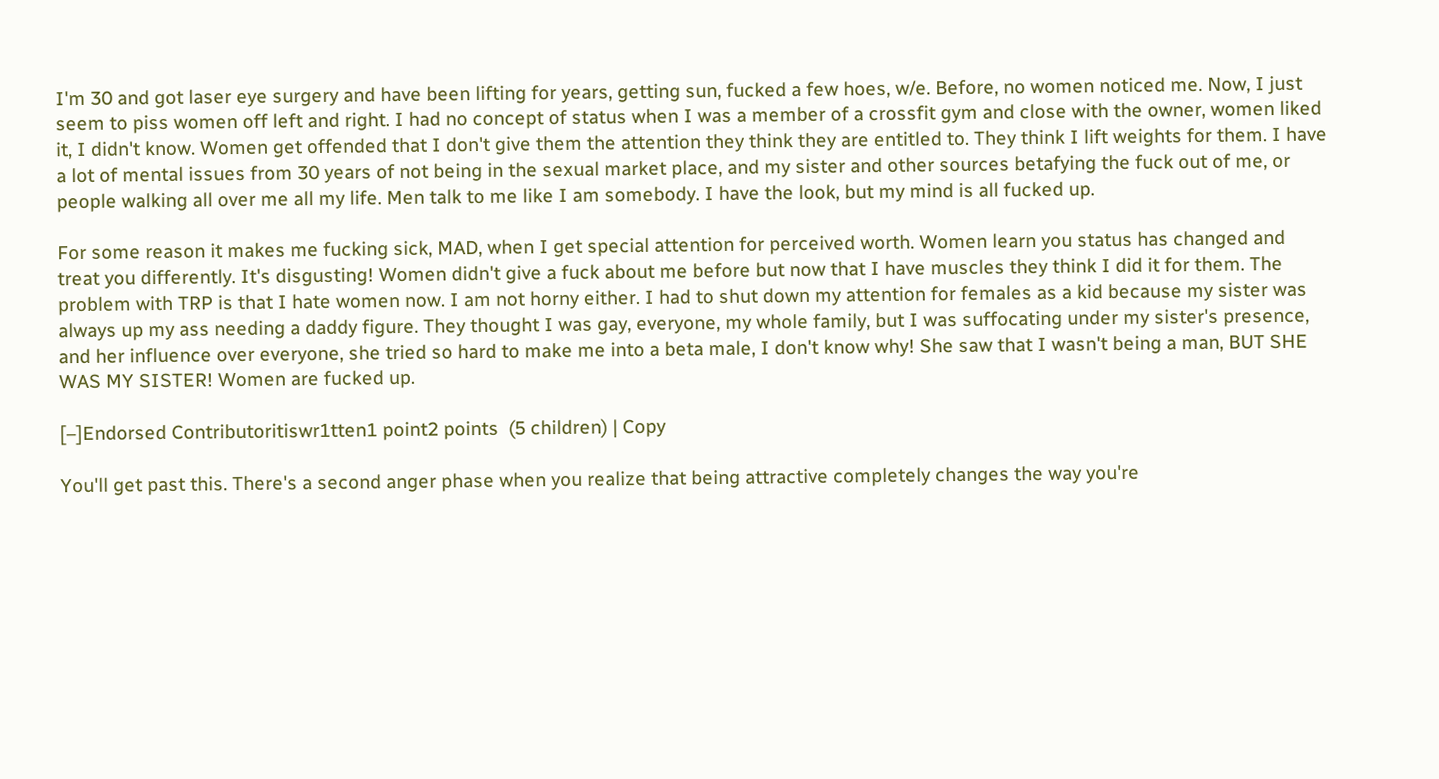I'm 30 and got laser eye surgery and have been lifting for years, getting sun, fucked a few hoes, w/e. Before, no women noticed me. Now, I just seem to piss women off left and right. I had no concept of status when I was a member of a crossfit gym and close with the owner, women liked it, I didn't know. Women get offended that I don't give them the attention they think they are entitled to. They think I lift weights for them. I have a lot of mental issues from 30 years of not being in the sexual market place, and my sister and other sources betafying the fuck out of me, or people walking all over me all my life. Men talk to me like I am somebody. I have the look, but my mind is all fucked up.

For some reason it makes me fucking sick, MAD, when I get special attention for perceived worth. Women learn you status has changed and treat you differently. It's disgusting! Women didn't give a fuck about me before but now that I have muscles they think I did it for them. The problem with TRP is that I hate women now. I am not horny either. I had to shut down my attention for females as a kid because my sister was always up my ass needing a daddy figure. They thought I was gay, everyone, my whole family, but I was suffocating under my sister's presence, and her influence over everyone, she tried so hard to make me into a beta male, I don't know why! She saw that I wasn't being a man, BUT SHE WAS MY SISTER! Women are fucked up.

[–]Endorsed Contributoritiswr1tten1 point2 points  (5 children) | Copy

You'll get past this. There's a second anger phase when you realize that being attractive completely changes the way you're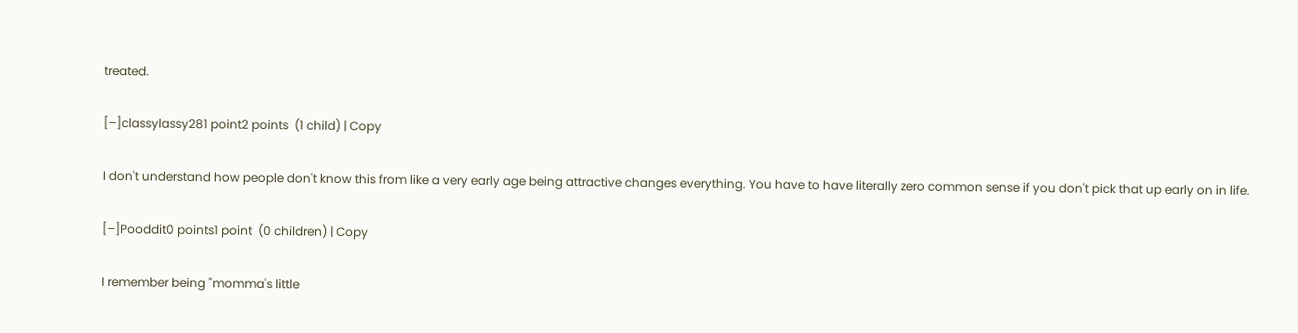treated.

[–]classylassy281 point2 points  (1 child) | Copy

I don't understand how people don't know this from like a very early age being attractive changes everything. You have to have literally zero common sense if you don't pick that up early on in life.

[–]Pooddit0 points1 point  (0 children) | Copy

I remember being "momma's little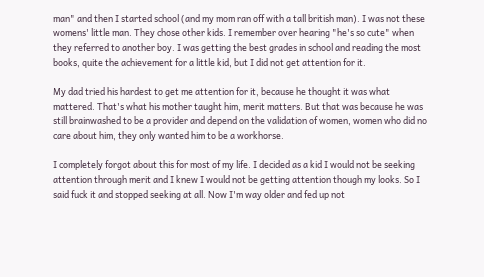man" and then I started school (and my mom ran off with a tall british man). I was not these womens' little man. They chose other kids. I remember over hearing "he's so cute" when they referred to another boy. I was getting the best grades in school and reading the most books, quite the achievement for a little kid, but I did not get attention for it.

My dad tried his hardest to get me attention for it, because he thought it was what mattered. That's what his mother taught him, merit matters. But that was because he was still brainwashed to be a provider and depend on the validation of women, women who did no care about him, they only wanted him to be a workhorse.

I completely forgot about this for most of my life. I decided as a kid I would not be seeking attention through merit and I knew I would not be getting attention though my looks. So I said fuck it and stopped seeking at all. Now I'm way older and fed up not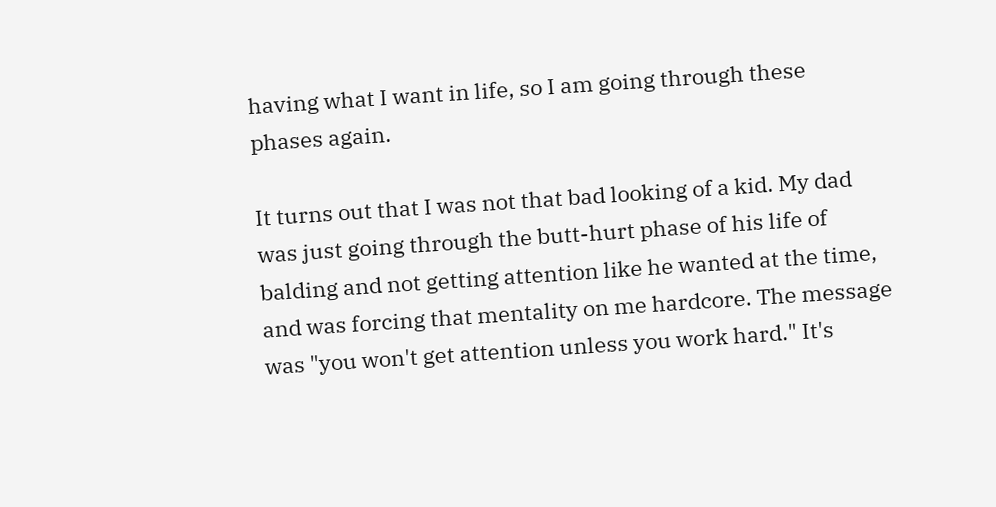having what I want in life, so I am going through these phases again.

It turns out that I was not that bad looking of a kid. My dad was just going through the butt-hurt phase of his life of balding and not getting attention like he wanted at the time, and was forcing that mentality on me hardcore. The message was "you won't get attention unless you work hard." It's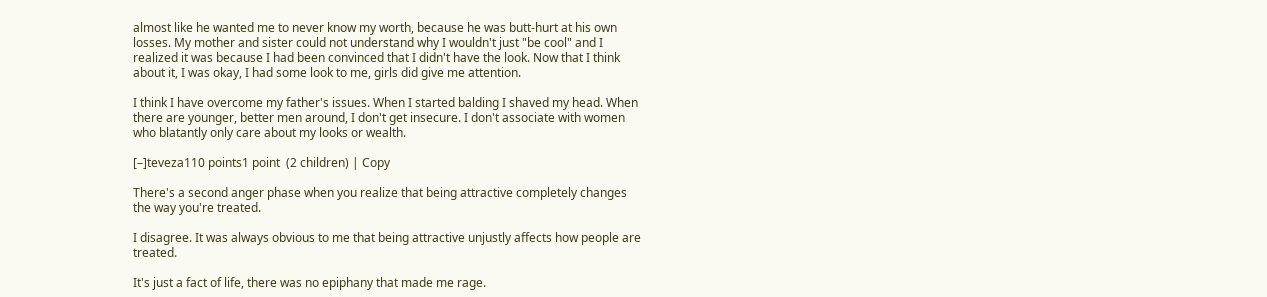almost like he wanted me to never know my worth, because he was butt-hurt at his own losses. My mother and sister could not understand why I wouldn't just "be cool" and I realized it was because I had been convinced that I didn't have the look. Now that I think about it, I was okay, I had some look to me, girls did give me attention.

I think I have overcome my father's issues. When I started balding I shaved my head. When there are younger, better men around, I don't get insecure. I don't associate with women who blatantly only care about my looks or wealth.

[–]teveza110 points1 point  (2 children) | Copy

There's a second anger phase when you realize that being attractive completely changes the way you're treated.

I disagree. It was always obvious to me that being attractive unjustly affects how people are treated.

It's just a fact of life, there was no epiphany that made me rage.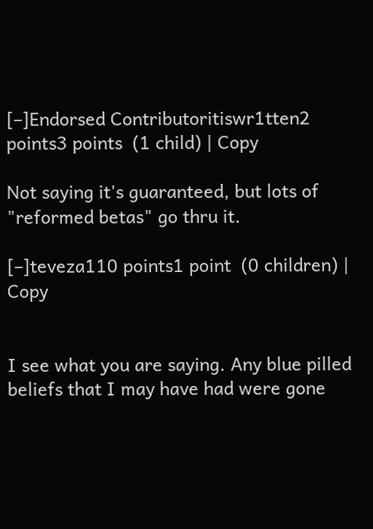[–]Endorsed Contributoritiswr1tten2 points3 points  (1 child) | Copy

Not saying it's guaranteed, but lots of "reformed betas" go thru it.

[–]teveza110 points1 point  (0 children) | Copy


I see what you are saying. Any blue pilled beliefs that I may have had were gone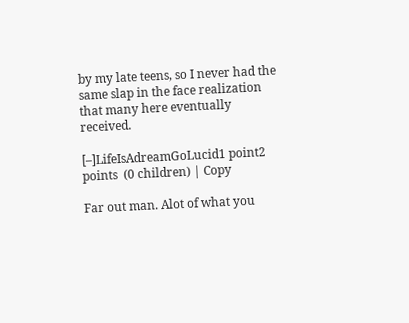by my late teens, so I never had the same slap in the face realization that many here eventually received.

[–]LifeIsAdreamGoLucid1 point2 points  (0 children) | Copy

Far out man. Alot of what you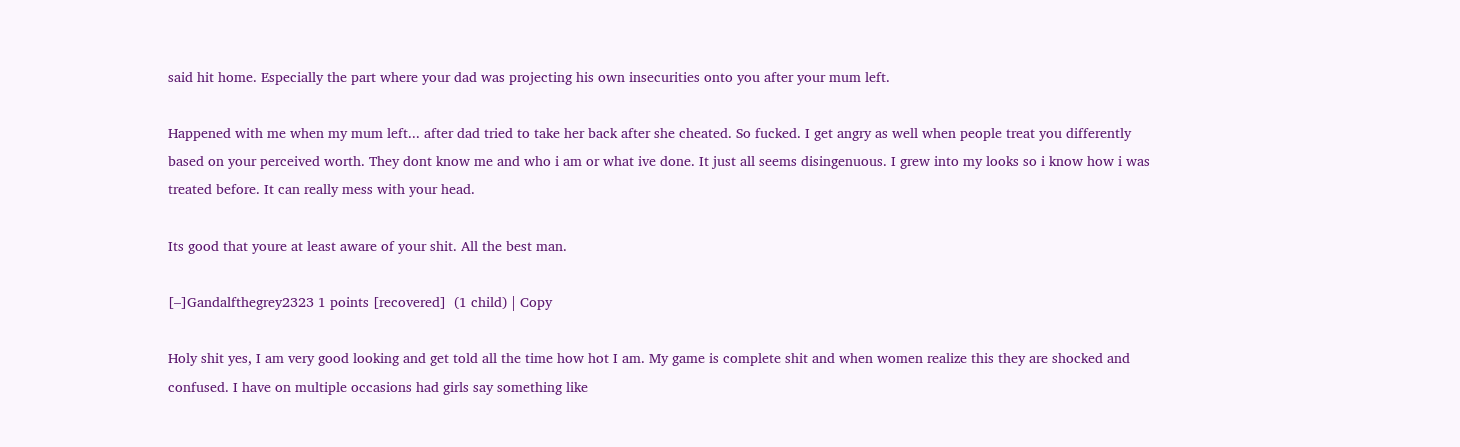said hit home. Especially the part where your dad was projecting his own insecurities onto you after your mum left.

Happened with me when my mum left... after dad tried to take her back after she cheated. So fucked. I get angry as well when people treat you differently based on your perceived worth. They dont know me and who i am or what ive done. It just all seems disingenuous. I grew into my looks so i know how i was treated before. It can really mess with your head.

Its good that youre at least aware of your shit. All the best man.

[–]Gandalfthegrey2323 1 points [recovered]  (1 child) | Copy

Holy shit yes, I am very good looking and get told all the time how hot I am. My game is complete shit and when women realize this they are shocked and confused. I have on multiple occasions had girls say something like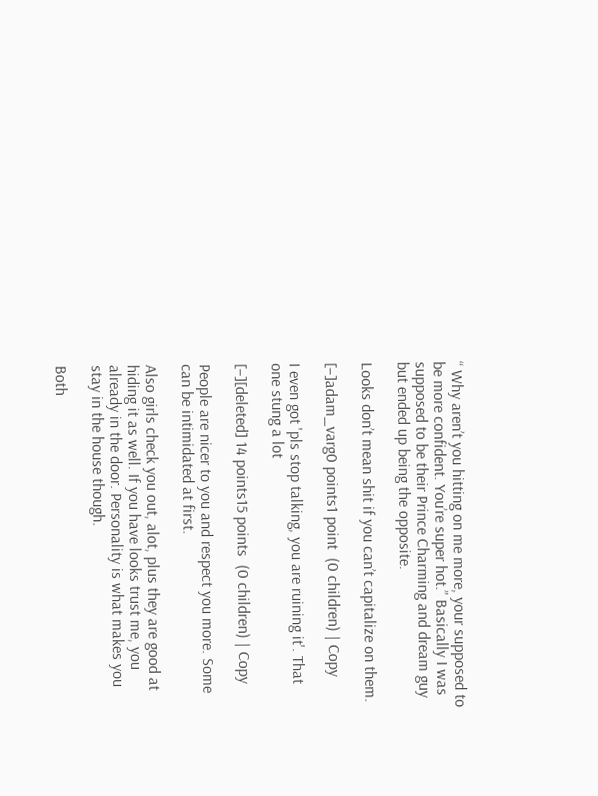“ Why aren’t you hitting on me more, your supposed to be more confident. You’re super hot.” Basically I was supposed to be their Prince Charming and dream guy but ended up being the opposite.

Looks don’t mean shit if you can’t capitalize on them.

[–]adam_varg0 points1 point  (0 children) | Copy

I even got 'pls stop talking, you are ruining it'. That one stung a lot

[–][deleted] 14 points15 points  (0 children) | Copy

People are nicer to you and respect you more. Some can be intimidated at first.

Also girls check you out, alot, plus they are good at hiding it as well. If you have looks trust me, you already in the door. Personality is what makes you stay in the house though.

Both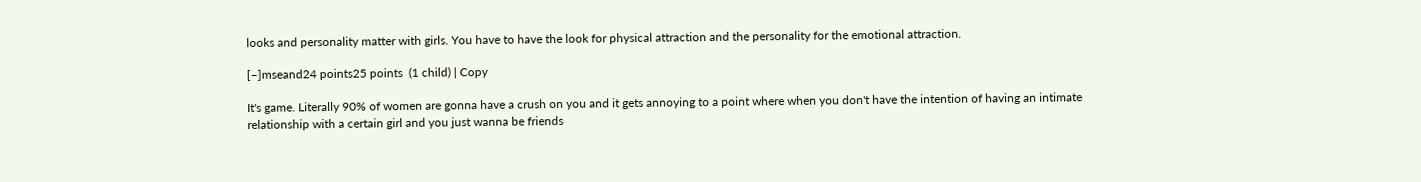looks and personality matter with girls. You have to have the look for physical attraction and the personality for the emotional attraction.

[–]mseand24 points25 points  (1 child) | Copy

It's game. Literally 90% of women are gonna have a crush on you and it gets annoying to a point where when you don't have the intention of having an intimate relationship with a certain girl and you just wanna be friends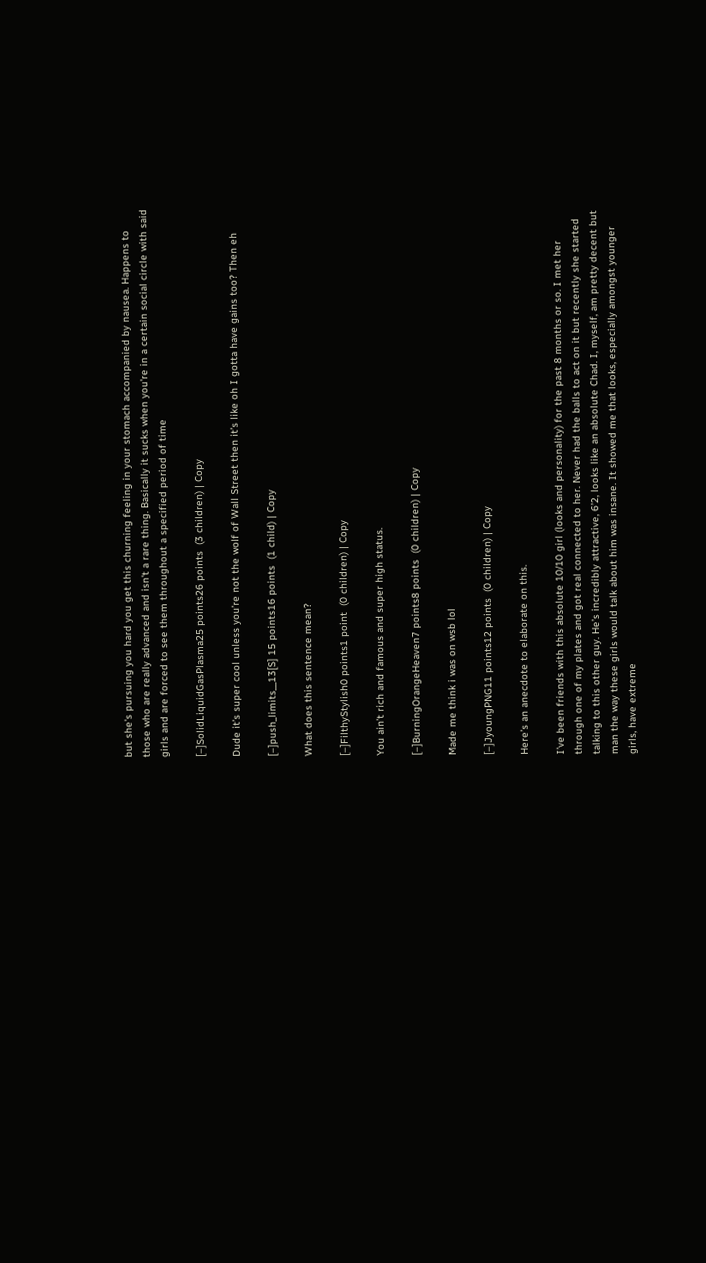but she's pursuing you hard you get this churning feeling in your stomach accompanied by nausea. Happens to those who are really advanced and isn't a rare thing. Basically it sucks when you're in a certain social circle with said girls and are forced to see them throughout a specified period of time

[–]SolidLiquidGasPlasma25 points26 points  (3 children) | Copy

Dude it’s super cool unless you’re not the wolf of Wall Street then it’s like oh I gotta have gains too? Then eh

[–]push_limits__13[S] 15 points16 points  (1 child) | Copy

What does this sentence mean?

[–]FilthyStylish0 points1 point  (0 children) | Copy

You ain’t rich and famous and super high status.

[–]BurningOrangeHeaven7 points8 points  (0 children) | Copy

Made me think i was on wsb lol

[–]JyoungPNG11 points12 points  (0 children) | Copy

Here’s an anecdote to elaborate on this.

I’ve been friends with this absolute 10/10 girl (looks and personality) for the past 8 months or so. I met her through one of my plates and got real connected to her. Never had the balls to act on it but recently she started talking to this other guy. He’s incredibly attractive, 6’2, looks like an absolute Chad. I, myself, am pretty decent but man the way these girls would talk about him was insane. It showed me that looks, especially amongst younger girls, have extreme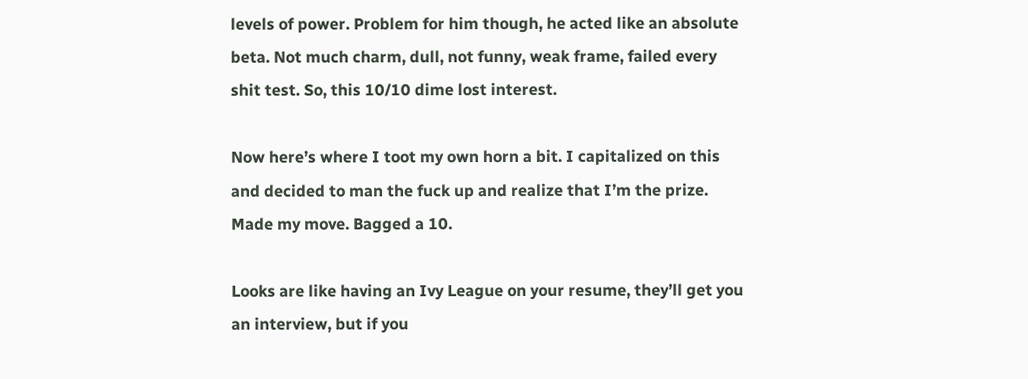levels of power. Problem for him though, he acted like an absolute beta. Not much charm, dull, not funny, weak frame, failed every shit test. So, this 10/10 dime lost interest.

Now here’s where I toot my own horn a bit. I capitalized on this and decided to man the fuck up and realize that I’m the prize. Made my move. Bagged a 10.

Looks are like having an Ivy League on your resume, they’ll get you an interview, but if you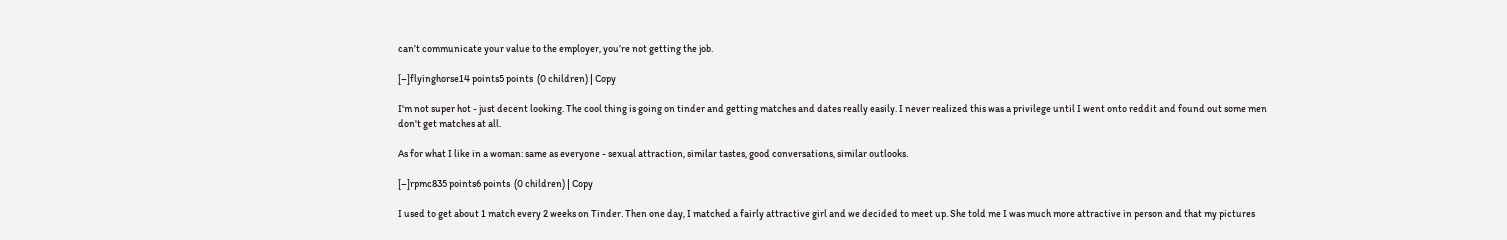can’t communicate your value to the employer, you’re not getting the job.

[–]flyinghorse14 points5 points  (0 children) | Copy

I'm not super hot - just decent looking. The cool thing is going on tinder and getting matches and dates really easily. I never realized this was a privilege until I went onto reddit and found out some men don't get matches at all.

As for what I like in a woman: same as everyone - sexual attraction, similar tastes, good conversations, similar outlooks.

[–]rpmc835 points6 points  (0 children) | Copy

I used to get about 1 match every 2 weeks on Tinder. Then one day, I matched a fairly attractive girl and we decided to meet up. She told me I was much more attractive in person and that my pictures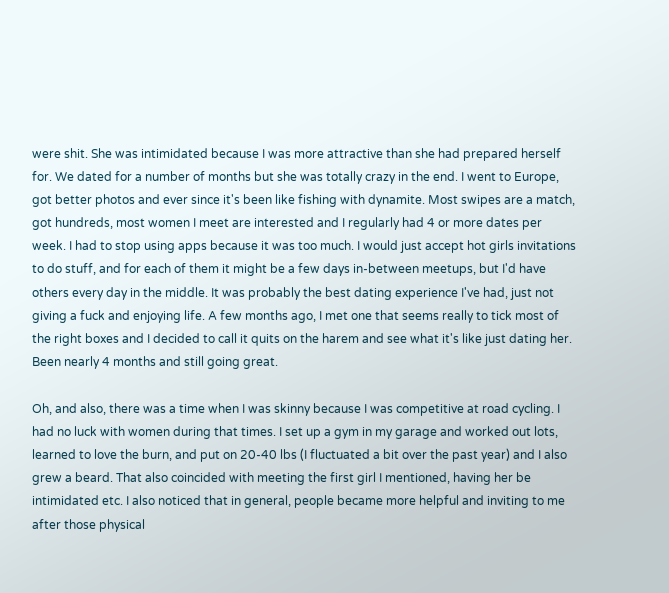were shit. She was intimidated because I was more attractive than she had prepared herself for. We dated for a number of months but she was totally crazy in the end. I went to Europe, got better photos and ever since it's been like fishing with dynamite. Most swipes are a match, got hundreds, most women I meet are interested and I regularly had 4 or more dates per week. I had to stop using apps because it was too much. I would just accept hot girls invitations to do stuff, and for each of them it might be a few days in-between meetups, but I'd have others every day in the middle. It was probably the best dating experience I've had, just not giving a fuck and enjoying life. A few months ago, I met one that seems really to tick most of the right boxes and I decided to call it quits on the harem and see what it's like just dating her. Been nearly 4 months and still going great.

Oh, and also, there was a time when I was skinny because I was competitive at road cycling. I had no luck with women during that times. I set up a gym in my garage and worked out lots, learned to love the burn, and put on 20-40 lbs (I fluctuated a bit over the past year) and I also grew a beard. That also coincided with meeting the first girl I mentioned, having her be intimidated etc. I also noticed that in general, people became more helpful and inviting to me after those physical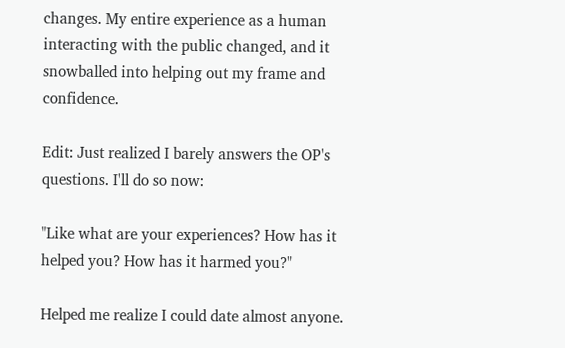changes. My entire experience as a human interacting with the public changed, and it snowballed into helping out my frame and confidence.

Edit: Just realized I barely answers the OP's questions. I'll do so now:

"Like what are your experiences? How has it helped you? How has it harmed you?"

Helped me realize I could date almost anyone.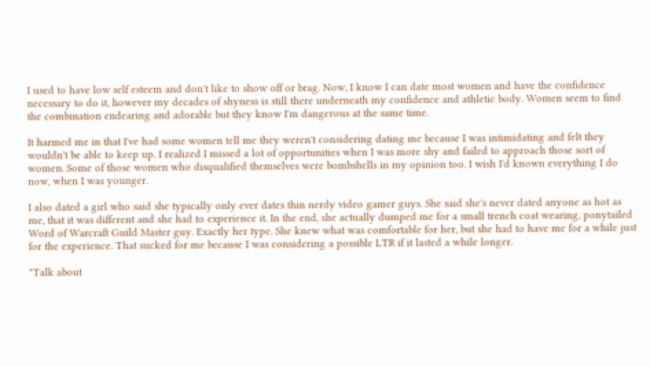I used to have low self esteem and don't like to show off or brag. Now, I know I can date most women and have the confidence necessary to do it, however my decades of shyness is still there underneath my confidence and athletic body. Women seem to find the combination endearing and adorable but they know I'm dangerous at the same time.

It harmed me in that I've had some women tell me they weren't considering dating me because I was intimidating and felt they wouldn't be able to keep up. I realized I missed a lot of opportunities when I was more shy and failed to approach those sort of women. Some of those women who disqualified themselves were bombshells in my opinion too. I wish I'd known everything I do now, when I was younger.

I also dated a girl who said she typically only ever dates thin nerdy video gamer guys. She said she's never dated anyone as hot as me, that it was different and she had to experience it. In the end, she actually dumped me for a small trench coat wearing, ponytailed Word of Warcraft Guild Master guy. Exactly her type. She knew what was comfortable for her, but she had to have me for a while just for the experience. That sucked for me because I was considering a possible LTR if it lasted a while longer.

"Talk about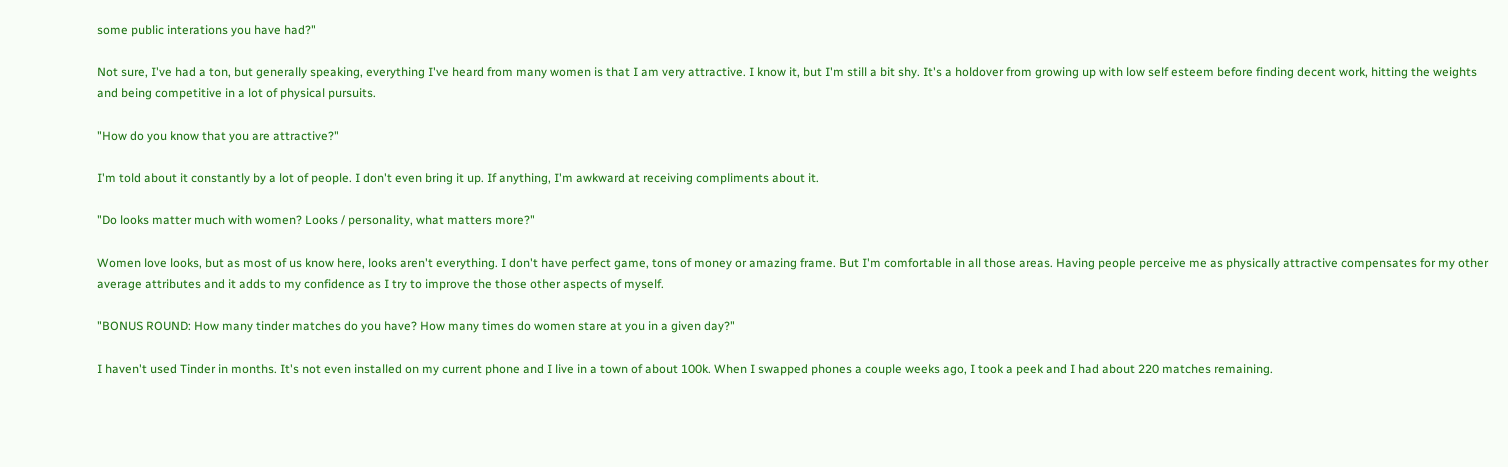some public interations you have had?"

Not sure, I've had a ton, but generally speaking, everything I've heard from many women is that I am very attractive. I know it, but I'm still a bit shy. It's a holdover from growing up with low self esteem before finding decent work, hitting the weights and being competitive in a lot of physical pursuits.

"How do you know that you are attractive?"

I'm told about it constantly by a lot of people. I don't even bring it up. If anything, I'm awkward at receiving compliments about it.

"Do looks matter much with women? Looks / personality, what matters more?"

Women love looks, but as most of us know here, looks aren't everything. I don't have perfect game, tons of money or amazing frame. But I'm comfortable in all those areas. Having people perceive me as physically attractive compensates for my other average attributes and it adds to my confidence as I try to improve the those other aspects of myself.

"BONUS ROUND: How many tinder matches do you have? How many times do women stare at you in a given day?"

I haven't used Tinder in months. It's not even installed on my current phone and I live in a town of about 100k. When I swapped phones a couple weeks ago, I took a peek and I had about 220 matches remaining.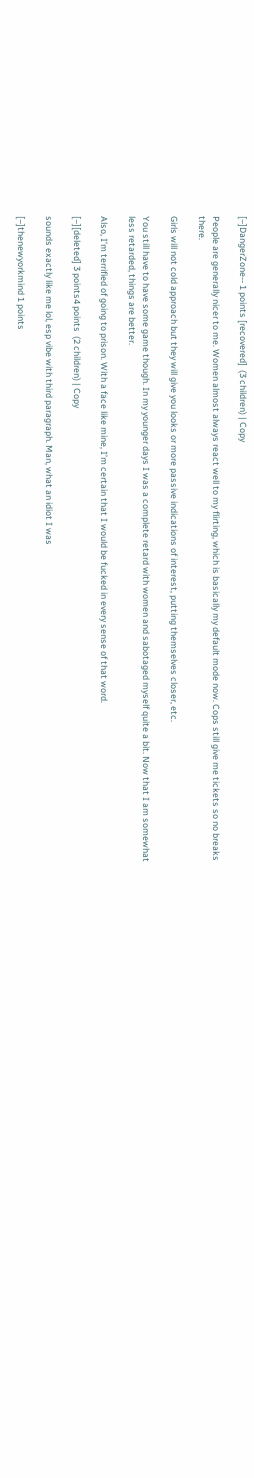[–]DangerZone-- 1 points [recovered]  (3 children) | Copy

People are generally nicer to me. Women almost always react well to my flirting, which is basically my default mode now. Cops still give me tickets so no breaks there.

Girls will not cold approach but they will give you looks or more passive indications of interest, putting themselves closer, etc.

You still have to have some game though. In my younger days I was a complete retard with women and sabotaged myself quite a bit. Now that I am somewhat less retarded, things are better.

Also, I’m terrified of going to prison. With a face like mine, I’m certain that I would be fucked in every sense of that word.

[–][deleted] 3 points4 points  (2 children) | Copy

sounds exactly like me lol, esp vibe with third paragraph. Man, what an idiot I was

[–]thenewyorkmind 1 points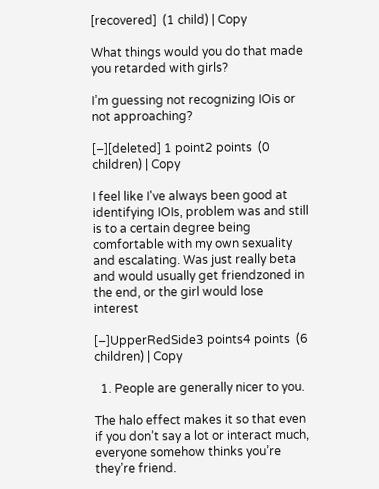[recovered]  (1 child) | Copy

What things would you do that made you retarded with girls?

I’m guessing not recognizing IOis or not approaching?

[–][deleted] 1 point2 points  (0 children) | Copy

I feel like I've always been good at identifying IOIs, problem was and still is to a certain degree being comfortable with my own sexuality and escalating. Was just really beta and would usually get friendzoned in the end, or the girl would lose interest

[–]UpperRedSide3 points4 points  (6 children) | Copy

  1. People are generally nicer to you.

The halo effect makes it so that even if you don’t say a lot or interact much, everyone somehow thinks you’re they’re friend.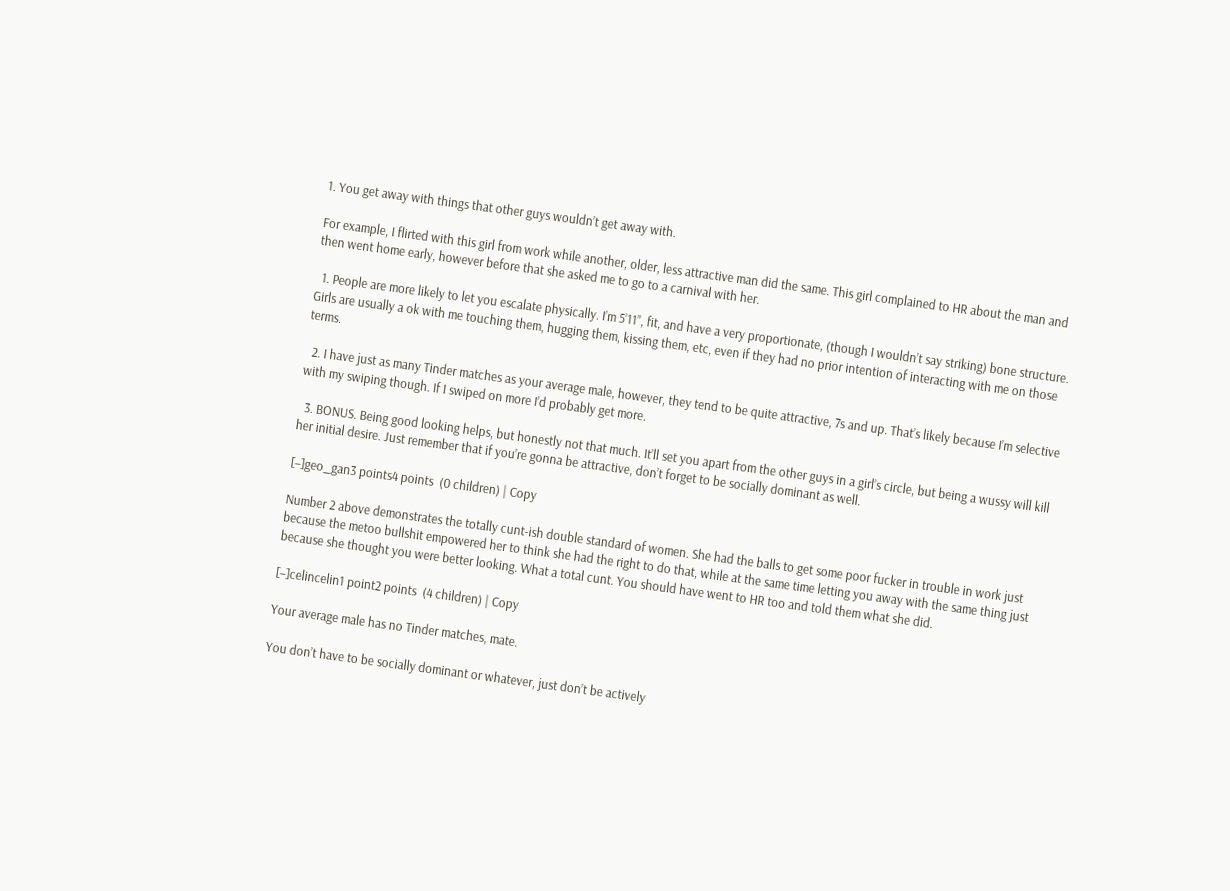1. You get away with things that other guys wouldn’t get away with.

For example, I flirted with this girl from work while another, older, less attractive man did the same. This girl complained to HR about the man and then went home early, however before that she asked me to go to a carnival with her.

  1. People are more likely to let you escalate physically. I’m 5’11”, fit, and have a very proportionate, (though I wouldn’t say striking) bone structure. Girls are usually a ok with me touching them, hugging them, kissing them, etc, even if they had no prior intention of interacting with me on those terms.

  2. I have just as many Tinder matches as your average male, however, they tend to be quite attractive, 7s and up. That’s likely because I’m selective with my swiping though. If I swiped on more I’d probably get more.

  3. BONUS. Being good looking helps, but honestly not that much. It’ll set you apart from the other guys in a girl’s circle, but being a wussy will kill her initial desire. Just remember that if you’re gonna be attractive, don’t forget to be socially dominant as well.

[–]geo_gan3 points4 points  (0 children) | Copy

Number 2 above demonstrates the totally cunt-ish double standard of women. She had the balls to get some poor fucker in trouble in work just because the metoo bullshit empowered her to think she had the right to do that, while at the same time letting you away with the same thing just because she thought you were better looking. What a total cunt. You should have went to HR too and told them what she did.

[–]celincelin1 point2 points  (4 children) | Copy

Your average male has no Tinder matches, mate.

You don’t have to be socially dominant or whatever, just don’t be actively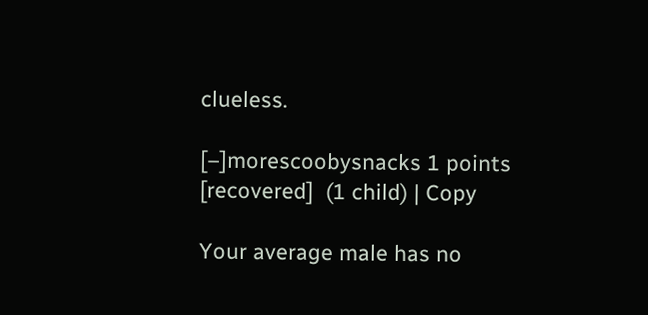clueless.

[–]morescoobysnacks 1 points [recovered]  (1 child) | Copy

Your average male has no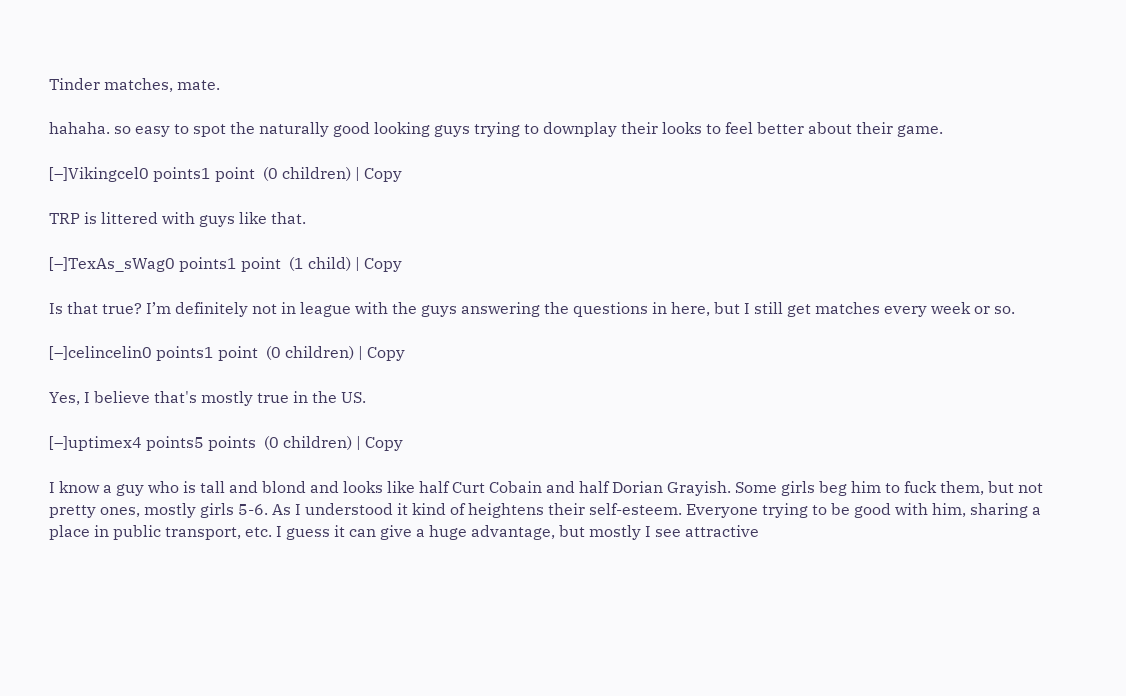Tinder matches, mate.

hahaha. so easy to spot the naturally good looking guys trying to downplay their looks to feel better about their game.

[–]Vikingcel0 points1 point  (0 children) | Copy

TRP is littered with guys like that.

[–]TexAs_sWag0 points1 point  (1 child) | Copy

Is that true? I’m definitely not in league with the guys answering the questions in here, but I still get matches every week or so.

[–]celincelin0 points1 point  (0 children) | Copy

Yes, I believe that's mostly true in the US.

[–]uptimex4 points5 points  (0 children) | Copy

I know a guy who is tall and blond and looks like half Curt Cobain and half Dorian Grayish. Some girls beg him to fuck them, but not pretty ones, mostly girls 5-6. As I understood it kind of heightens their self-esteem. Everyone trying to be good with him, sharing a place in public transport, etc. I guess it can give a huge advantage, but mostly I see attractive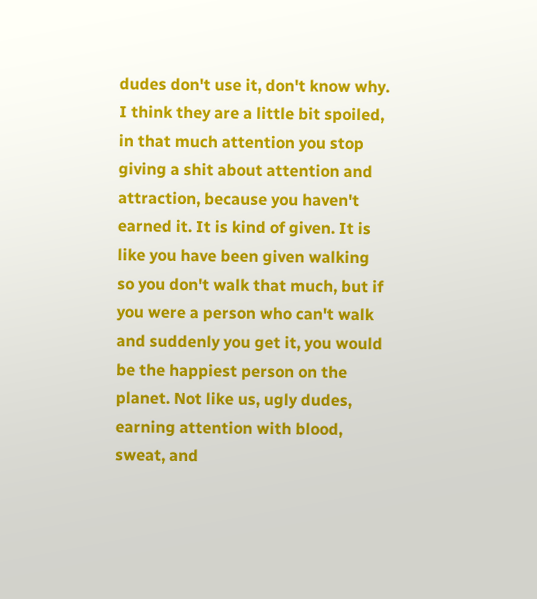dudes don't use it, don't know why. I think they are a little bit spoiled, in that much attention you stop giving a shit about attention and attraction, because you haven't earned it. It is kind of given. It is like you have been given walking so you don't walk that much, but if you were a person who can't walk and suddenly you get it, you would be the happiest person on the planet. Not like us, ugly dudes, earning attention with blood, sweat, and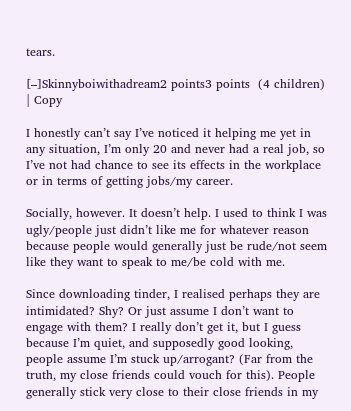tears.

[–]Skinnyboiwithadream2 points3 points  (4 children) | Copy

I honestly can’t say I’ve noticed it helping me yet in any situation, I’m only 20 and never had a real job, so I’ve not had chance to see its effects in the workplace or in terms of getting jobs/my career.

Socially, however. It doesn’t help. I used to think I was ugly/people just didn’t like me for whatever reason because people would generally just be rude/not seem like they want to speak to me/be cold with me.

Since downloading tinder, I realised perhaps they are intimidated? Shy? Or just assume I don’t want to engage with them? I really don’t get it, but I guess because I’m quiet, and supposedly good looking, people assume I’m stuck up/arrogant? (Far from the truth, my close friends could vouch for this). People generally stick very close to their close friends in my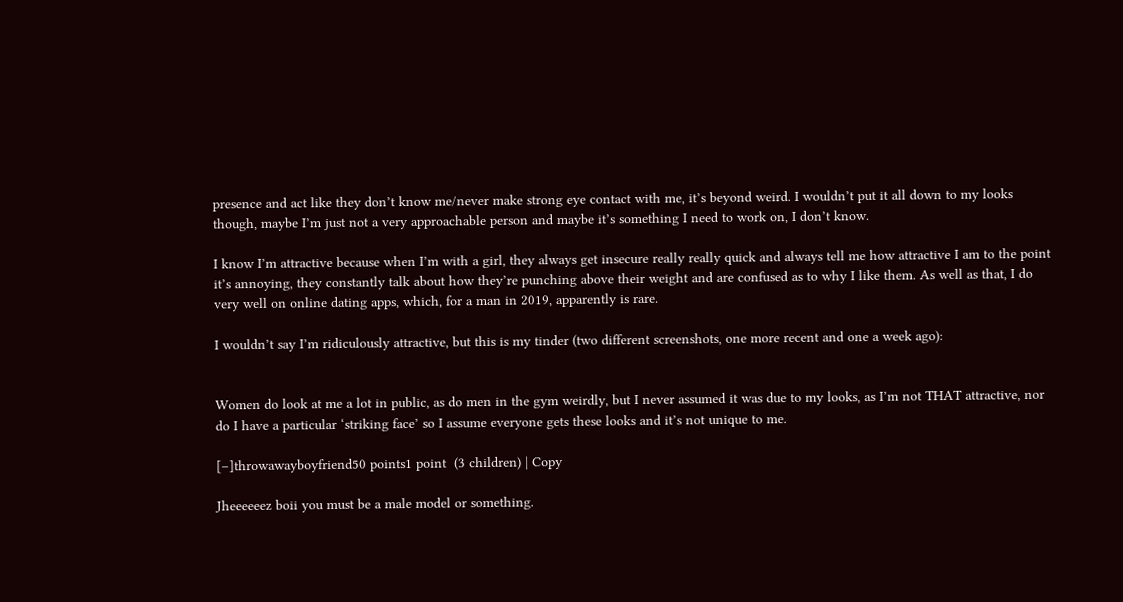presence and act like they don’t know me/never make strong eye contact with me, it’s beyond weird. I wouldn’t put it all down to my looks though, maybe I’m just not a very approachable person and maybe it’s something I need to work on, I don’t know.

I know I’m attractive because when I’m with a girl, they always get insecure really really quick and always tell me how attractive I am to the point it’s annoying, they constantly talk about how they’re punching above their weight and are confused as to why I like them. As well as that, I do very well on online dating apps, which, for a man in 2019, apparently is rare.

I wouldn’t say I’m ridiculously attractive, but this is my tinder (two different screenshots, one more recent and one a week ago):


Women do look at me a lot in public, as do men in the gym weirdly, but I never assumed it was due to my looks, as I’m not THAT attractive, nor do I have a particular ‘striking face’ so I assume everyone gets these looks and it’s not unique to me.

[–]throwawayboyfriend50 points1 point  (3 children) | Copy

Jheeeeeez boii you must be a male model or something.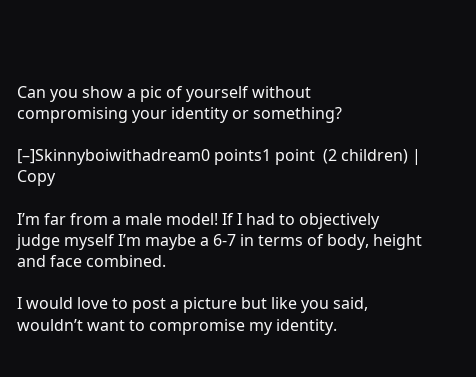Can you show a pic of yourself without compromising your identity or something?

[–]Skinnyboiwithadream0 points1 point  (2 children) | Copy

I’m far from a male model! If I had to objectively judge myself I’m maybe a 6-7 in terms of body, height and face combined.

I would love to post a picture but like you said, wouldn’t want to compromise my identity.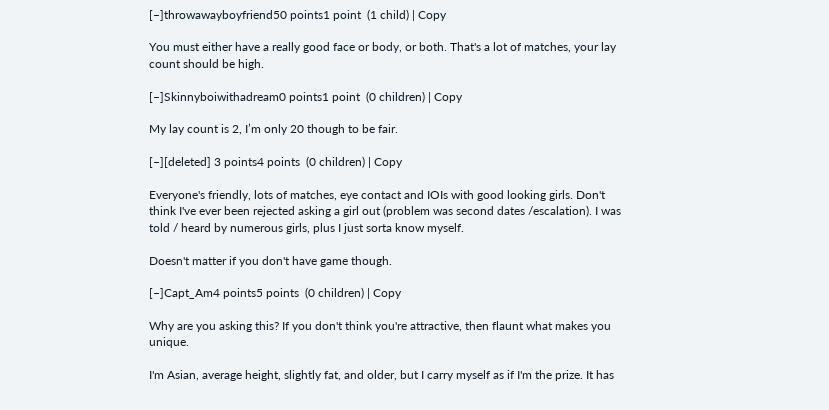[–]throwawayboyfriend50 points1 point  (1 child) | Copy

You must either have a really good face or body, or both. That's a lot of matches, your lay count should be high.

[–]Skinnyboiwithadream0 points1 point  (0 children) | Copy

My lay count is 2, I’m only 20 though to be fair.

[–][deleted] 3 points4 points  (0 children) | Copy

Everyone's friendly, lots of matches, eye contact and IOIs with good looking girls. Don't think I've ever been rejected asking a girl out (problem was second dates /escalation). I was told / heard by numerous girls, plus I just sorta know myself.

Doesn't matter if you don't have game though.

[–]Capt_Am4 points5 points  (0 children) | Copy

Why are you asking this? If you don't think you're attractive, then flaunt what makes you unique.

I'm Asian, average height, slightly fat, and older, but I carry myself as if I'm the prize. It has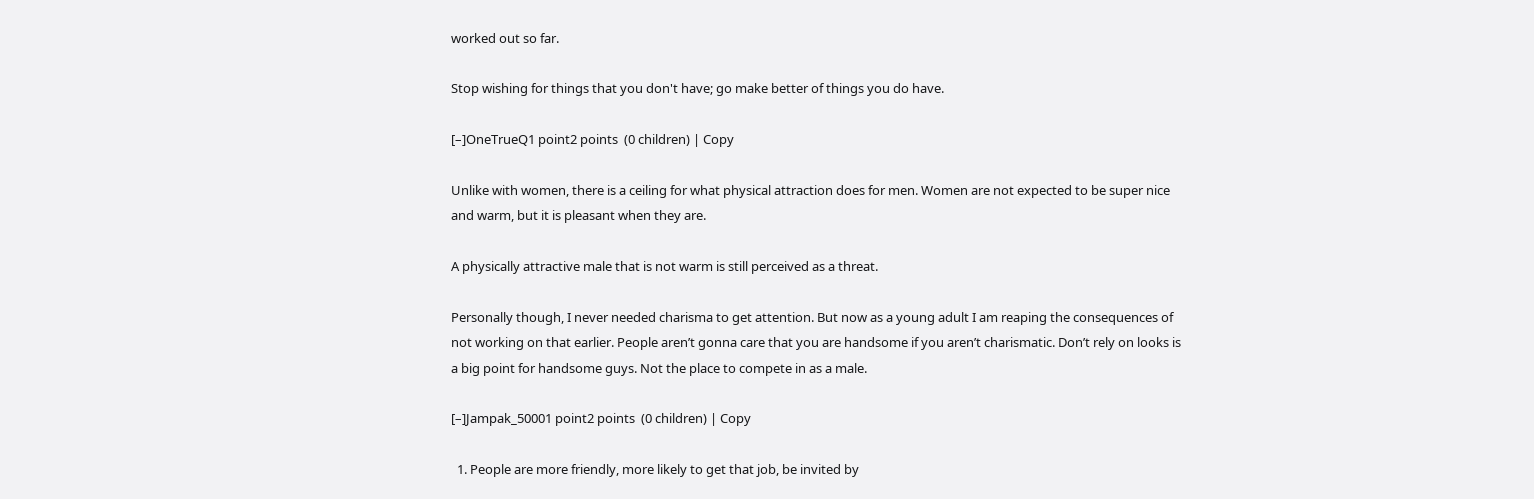worked out so far.

Stop wishing for things that you don't have; go make better of things you do have.

[–]OneTrueQ1 point2 points  (0 children) | Copy

Unlike with women, there is a ceiling for what physical attraction does for men. Women are not expected to be super nice and warm, but it is pleasant when they are.

A physically attractive male that is not warm is still perceived as a threat.

Personally though, I never needed charisma to get attention. But now as a young adult I am reaping the consequences of not working on that earlier. People aren’t gonna care that you are handsome if you aren’t charismatic. Don’t rely on looks is a big point for handsome guys. Not the place to compete in as a male.

[–]Jampak_50001 point2 points  (0 children) | Copy

  1. People are more friendly, more likely to get that job, be invited by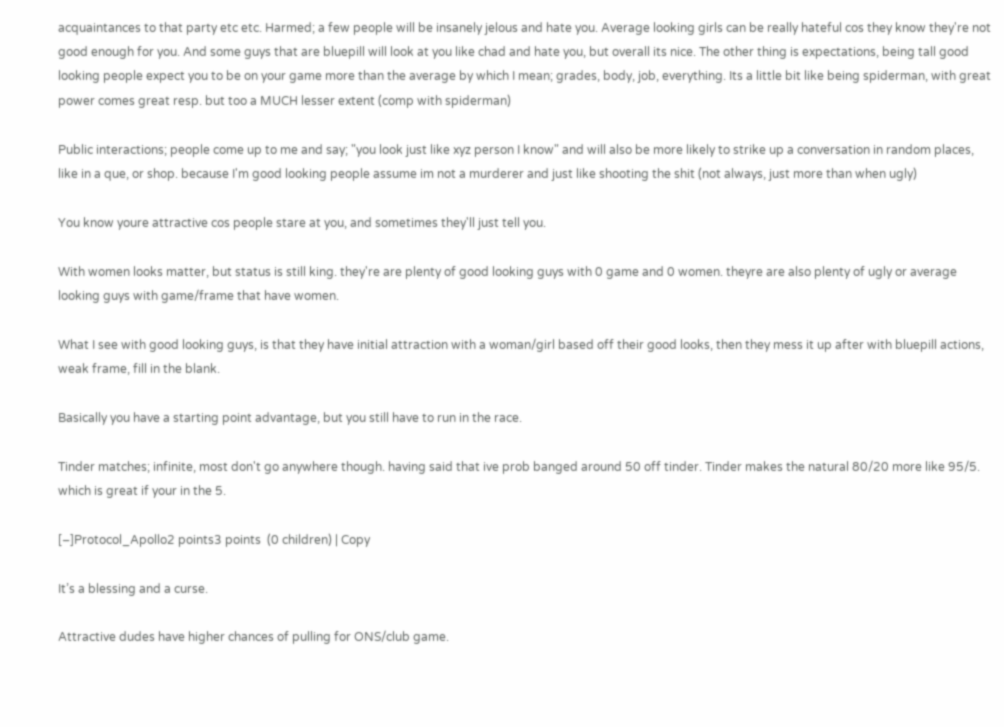acquaintances to that party etc etc. Harmed; a few people will be insanely jelous and hate you. Average looking girls can be really hateful cos they know they're not good enough for you. And some guys that are bluepill will look at you like chad and hate you, but overall its nice. The other thing is expectations, being tall good looking people expect you to be on your game more than the average by which I mean; grades, body, job, everything. Its a little bit like being spiderman, with great power comes great resp. but too a MUCH lesser extent (comp with spiderman)

Public interactions; people come up to me and say; "you look just like xyz person I know" and will also be more likely to strike up a conversation in random places, like in a que, or shop. because I'm good looking people assume im not a murderer and just like shooting the shit (not always, just more than when ugly)

You know youre attractive cos people stare at you, and sometimes they'll just tell you.

With women looks matter, but status is still king. they're are plenty of good looking guys with 0 game and 0 women. theyre are also plenty of ugly or average looking guys with game/frame that have women.

What I see with good looking guys, is that they have initial attraction with a woman/girl based off their good looks, then they mess it up after with bluepill actions, weak frame, fill in the blank.

Basically you have a starting point advantage, but you still have to run in the race.

Tinder matches; infinite, most don't go anywhere though. having said that ive prob banged around 50 off tinder. Tinder makes the natural 80/20 more like 95/5. which is great if your in the 5.

[–]Protocol_Apollo2 points3 points  (0 children) | Copy

It’s a blessing and a curse.

Attractive dudes have higher chances of pulling for ONS/club game.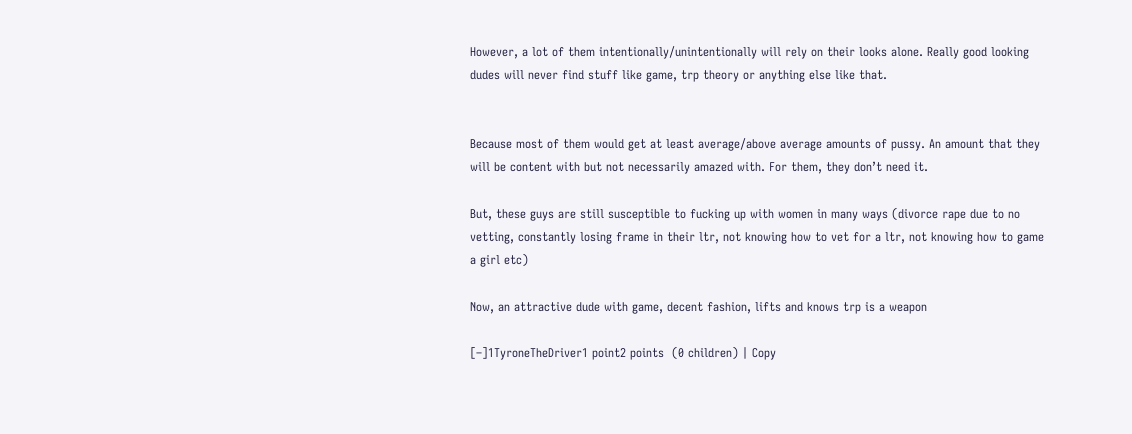However, a lot of them intentionally/unintentionally will rely on their looks alone. Really good looking dudes will never find stuff like game, trp theory or anything else like that.


Because most of them would get at least average/above average amounts of pussy. An amount that they will be content with but not necessarily amazed with. For them, they don’t need it.

But, these guys are still susceptible to fucking up with women in many ways (divorce rape due to no vetting, constantly losing frame in their ltr, not knowing how to vet for a ltr, not knowing how to game a girl etc)

Now, an attractive dude with game, decent fashion, lifts and knows trp is a weapon

[–]1TyroneTheDriver1 point2 points  (0 children) | Copy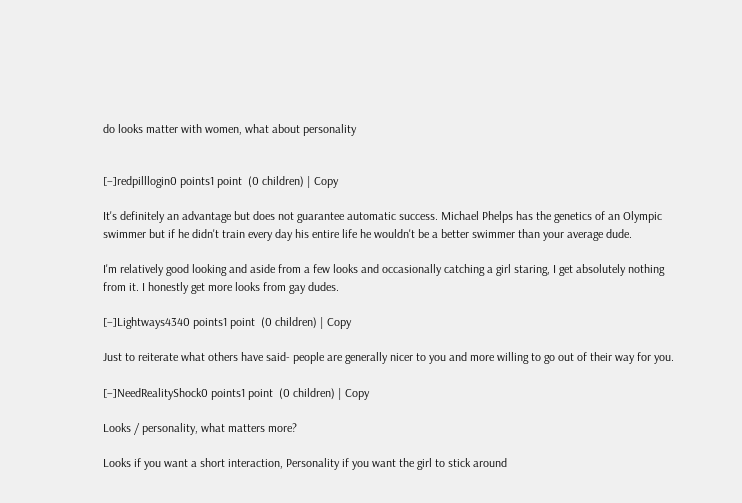do looks matter with women, what about personality


[–]redpilllogin0 points1 point  (0 children) | Copy

It's definitely an advantage but does not guarantee automatic success. Michael Phelps has the genetics of an Olympic swimmer but if he didn't train every day his entire life he wouldn't be a better swimmer than your average dude.

I'm relatively good looking and aside from a few looks and occasionally catching a girl staring, I get absolutely nothing from it. I honestly get more looks from gay dudes.

[–]Lightways4340 points1 point  (0 children) | Copy

Just to reiterate what others have said- people are generally nicer to you and more willing to go out of their way for you.

[–]NeedRealityShock0 points1 point  (0 children) | Copy

Looks / personality, what matters more?

Looks if you want a short interaction, Personality if you want the girl to stick around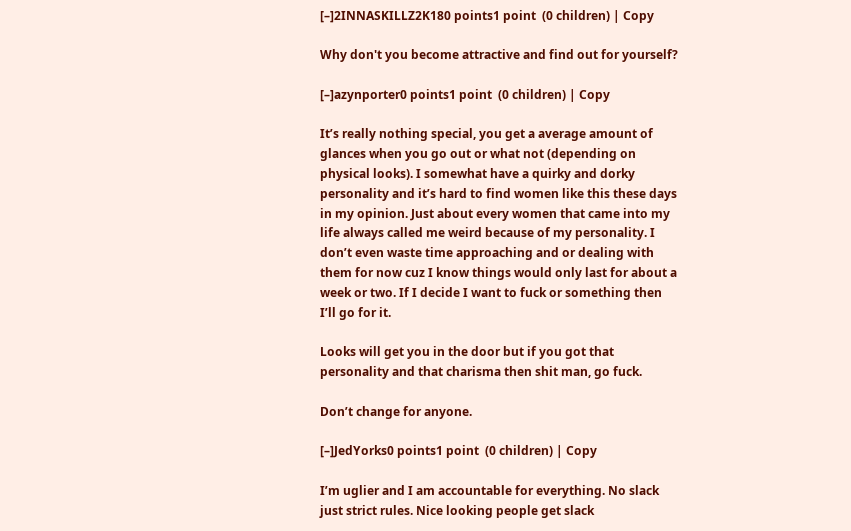[–]2INNASKILLZ2K180 points1 point  (0 children) | Copy

Why don't you become attractive and find out for yourself?

[–]azynporter0 points1 point  (0 children) | Copy

It’s really nothing special, you get a average amount of glances when you go out or what not (depending on physical looks). I somewhat have a quirky and dorky personality and it’s hard to find women like this these days in my opinion. Just about every women that came into my life always called me weird because of my personality. I don’t even waste time approaching and or dealing with them for now cuz I know things would only last for about a week or two. If I decide I want to fuck or something then I’ll go for it.

Looks will get you in the door but if you got that personality and that charisma then shit man, go fuck.

Don’t change for anyone.

[–]JedYorks0 points1 point  (0 children) | Copy

I’m uglier and I am accountable for everything. No slack just strict rules. Nice looking people get slack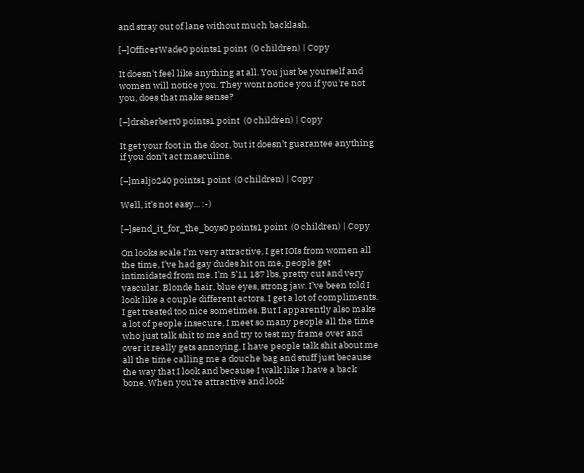and stray out of lane without much backlash.

[–]OfficerWade0 points1 point  (0 children) | Copy

It doesn't feel like anything at all. You just be yourself and women will notice you. They wont notice you if you're not you, does that make sense?

[–]drsherbert0 points1 point  (0 children) | Copy

It get your foot in the door, but it doesn’t guarantee anything if you don’t act masculine.

[–]maljo240 points1 point  (0 children) | Copy

Well, it’s not easy... :-)

[–]send_it_for_the_boys0 points1 point  (0 children) | Copy

On looks scale I’m very attractive, I get IOIs from women all the time, I’ve had gay dudes hit on me, people get intimidated from me. I’m 5’11 187 lbs, pretty cut and very vascular. Blonde hair, blue eyes, strong jaw. I’ve been told I look like a couple different actors. I get a lot of compliments. I get treated too nice sometimes. But I apparently also make a lot of people insecure, I meet so many people all the time who just talk shit to me and try to test my frame over and over it really gets annoying, I have people talk shit about me all the time calling me a douche bag and stuff just because the way that I look and because I walk like I have a back bone. When you’re attractive and look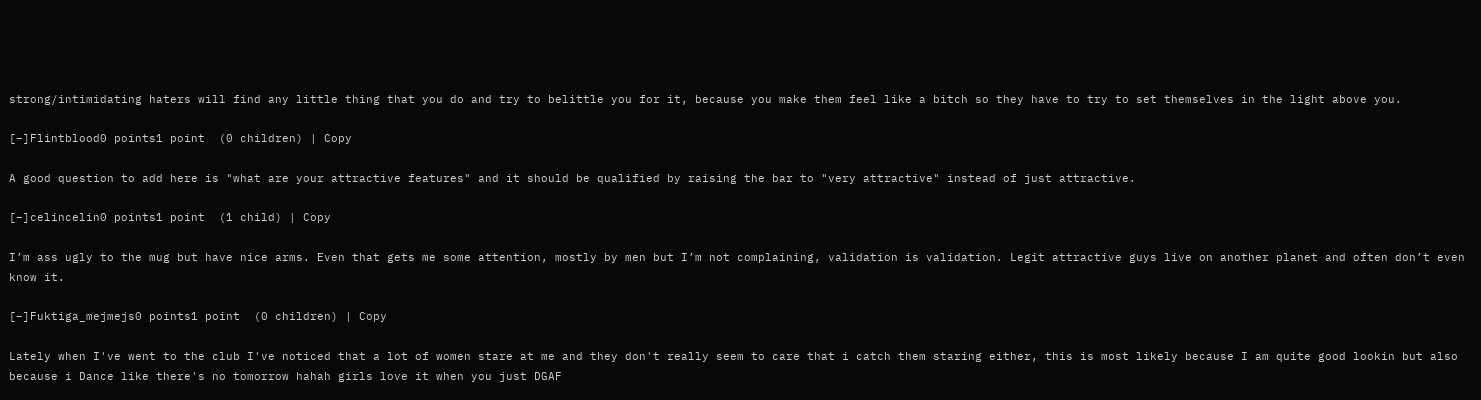strong/intimidating haters will find any little thing that you do and try to belittle you for it, because you make them feel like a bitch so they have to try to set themselves in the light above you.

[–]Flintblood0 points1 point  (0 children) | Copy

A good question to add here is "what are your attractive features" and it should be qualified by raising the bar to "very attractive" instead of just attractive.

[–]celincelin0 points1 point  (1 child) | Copy

I’m ass ugly to the mug but have nice arms. Even that gets me some attention, mostly by men but I’m not complaining, validation is validation. Legit attractive guys live on another planet and often don’t even know it.

[–]Fuktiga_mejmejs0 points1 point  (0 children) | Copy

Lately when I've went to the club I've noticed that a lot of women stare at me and they don't really seem to care that i catch them staring either, this is most likely because I am quite good lookin but also because i Dance like there's no tomorrow hahah girls love it when you just DGAF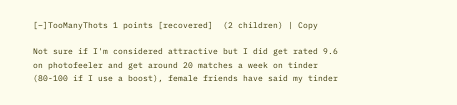[–]TooManyThots 1 points [recovered]  (2 children) | Copy

Not sure if I'm considered attractive but I did get rated 9.6 on photofeeler and get around 20 matches a week on tinder (80-100 if I use a boost), female friends have said my tinder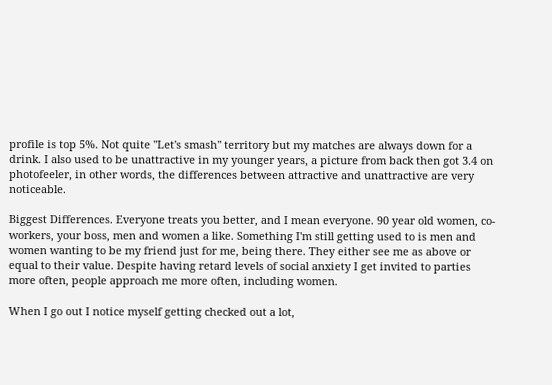profile is top 5%. Not quite "Let's smash" territory but my matches are always down for a drink. I also used to be unattractive in my younger years, a picture from back then got 3.4 on photofeeler, in other words, the differences between attractive and unattractive are very noticeable.

Biggest Differences. Everyone treats you better, and I mean everyone. 90 year old women, co-workers, your boss, men and women a like. Something I'm still getting used to is men and women wanting to be my friend just for me, being there. They either see me as above or equal to their value. Despite having retard levels of social anxiety I get invited to parties more often, people approach me more often, including women.

When I go out I notice myself getting checked out a lot,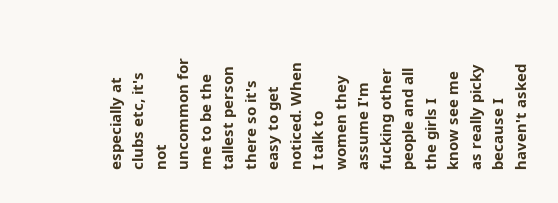especially at clubs etc, it's not uncommon for me to be the tallest person there so it's easy to get noticed. When I talk to women they assume I'm fucking other people and all the girls I know see me as really picky because I haven't asked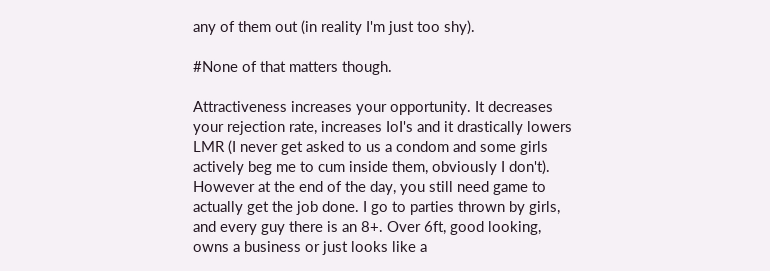any of them out (in reality I'm just too shy).

#None of that matters though.

Attractiveness increases your opportunity. It decreases your rejection rate, increases IoI's and it drastically lowers LMR (I never get asked to us a condom and some girls actively beg me to cum inside them, obviously I don't). However at the end of the day, you still need game to actually get the job done. I go to parties thrown by girls, and every guy there is an 8+. Over 6ft, good looking, owns a business or just looks like a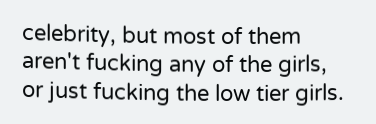celebrity, but most of them aren't fucking any of the girls, or just fucking the low tier girls.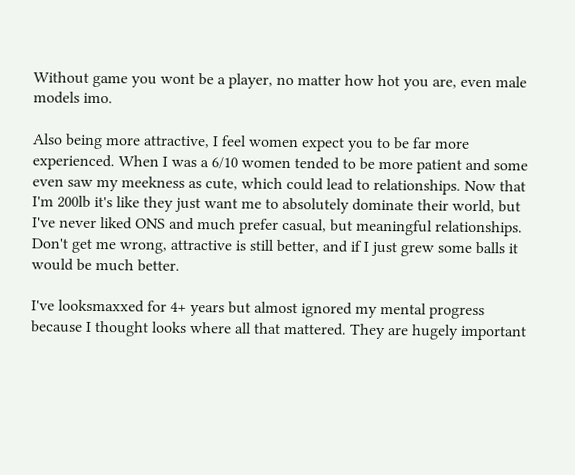Without game you wont be a player, no matter how hot you are, even male models imo.

Also being more attractive, I feel women expect you to be far more experienced. When I was a 6/10 women tended to be more patient and some even saw my meekness as cute, which could lead to relationships. Now that I'm 200lb it's like they just want me to absolutely dominate their world, but I've never liked ONS and much prefer casual, but meaningful relationships. Don't get me wrong, attractive is still better, and if I just grew some balls it would be much better.

I've looksmaxxed for 4+ years but almost ignored my mental progress because I thought looks where all that mattered. They are hugely important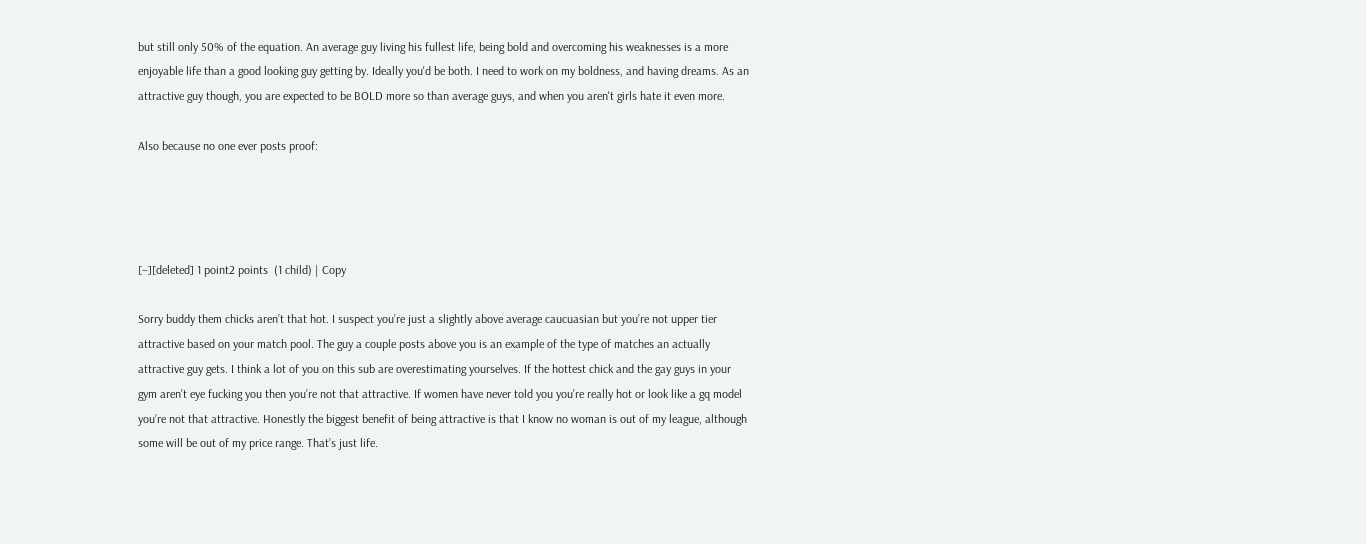but still only 50% of the equation. An average guy living his fullest life, being bold and overcoming his weaknesses is a more enjoyable life than a good looking guy getting by. Ideally you'd be both. I need to work on my boldness, and having dreams. As an attractive guy though, you are expected to be BOLD more so than average guys, and when you aren't girls hate it even more.

Also because no one ever posts proof:




[–][deleted] 1 point2 points  (1 child) | Copy

Sorry buddy them chicks aren’t that hot. I suspect you’re just a slightly above average caucuasian but you’re not upper tier attractive based on your match pool. The guy a couple posts above you is an example of the type of matches an actually attractive guy gets. I think a lot of you on this sub are overestimating yourselves. If the hottest chick and the gay guys in your gym aren’t eye fucking you then you’re not that attractive. If women have never told you you’re really hot or look like a gq model you’re not that attractive. Honestly the biggest benefit of being attractive is that I know no woman is out of my league, although some will be out of my price range. That’s just life.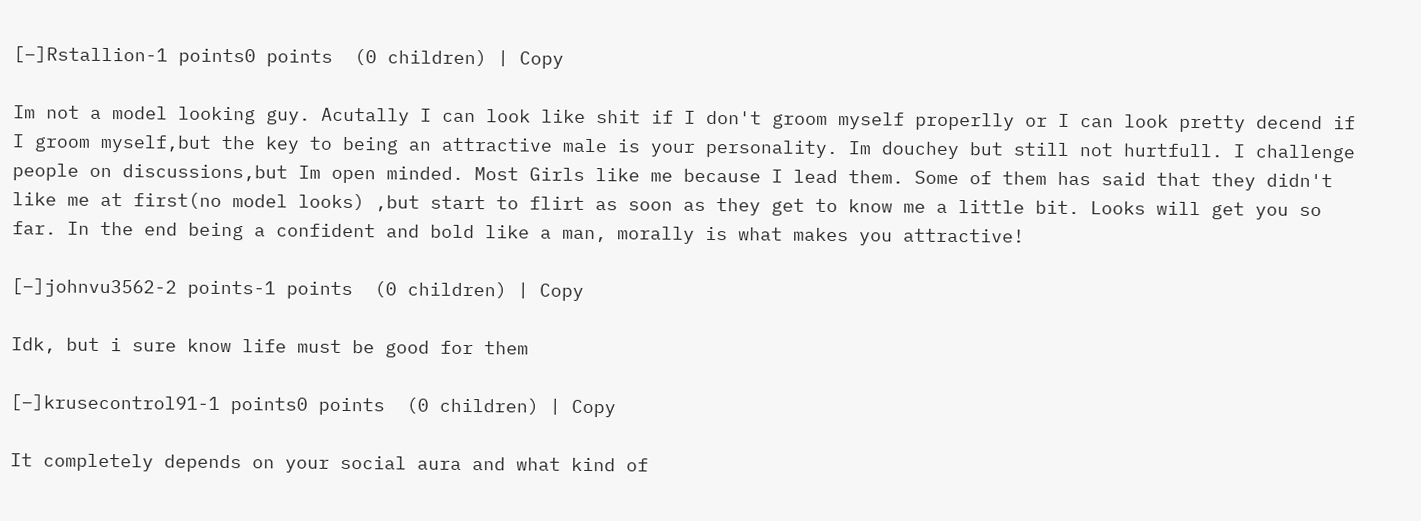[–]Rstallion-1 points0 points  (0 children) | Copy

Im not a model looking guy. Acutally I can look like shit if I don't groom myself properlly or I can look pretty decend if I groom myself,but the key to being an attractive male is your personality. Im douchey but still not hurtfull. I challenge people on discussions,but Im open minded. Most Girls like me because I lead them. Some of them has said that they didn't like me at first(no model looks) ,but start to flirt as soon as they get to know me a little bit. Looks will get you so far. In the end being a confident and bold like a man, morally is what makes you attractive!

[–]johnvu3562-2 points-1 points  (0 children) | Copy

Idk, but i sure know life must be good for them

[–]krusecontrol91-1 points0 points  (0 children) | Copy

It completely depends on your social aura and what kind of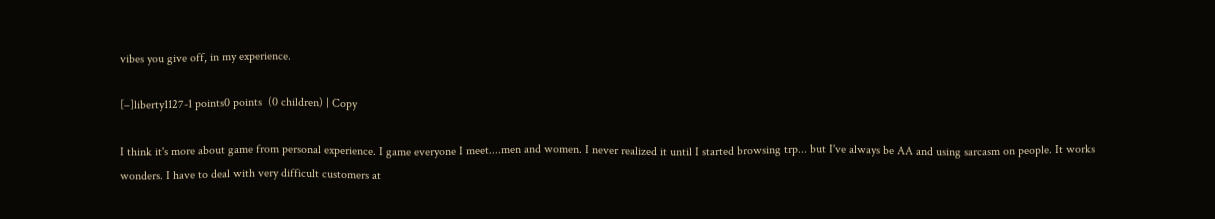vibes you give off, in my experience.

[–]liberty1127-1 points0 points  (0 children) | Copy

I think it's more about game from personal experience. I game everyone I meet....men and women. I never realized it until I started browsing trp... but I've always be AA and using sarcasm on people. It works wonders. I have to deal with very difficult customers at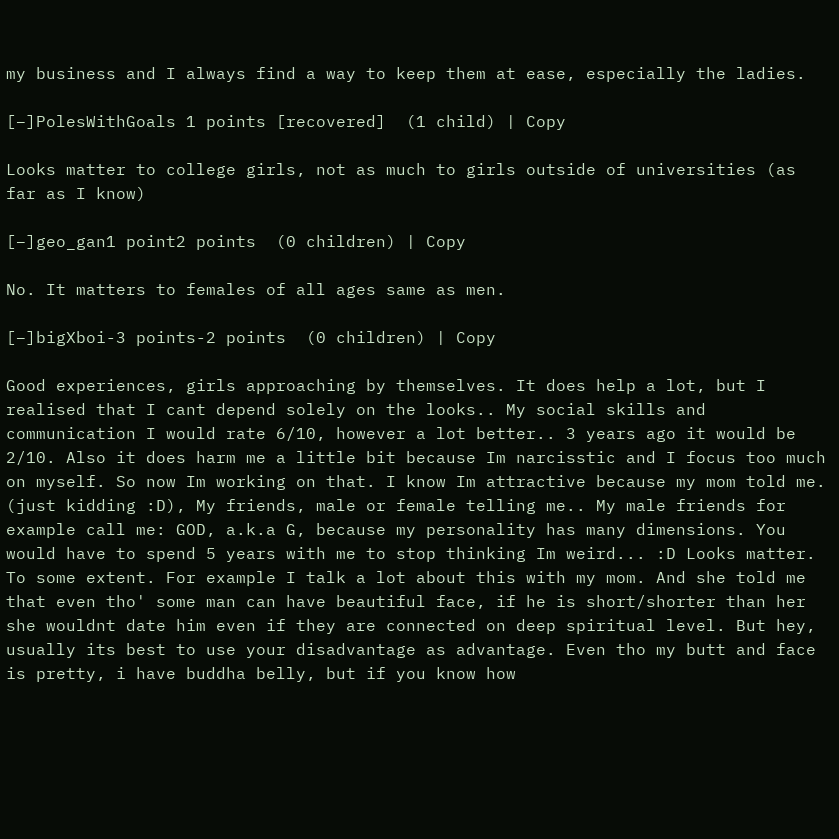my business and I always find a way to keep them at ease, especially the ladies.

[–]PolesWithGoals 1 points [recovered]  (1 child) | Copy

Looks matter to college girls, not as much to girls outside of universities (as far as I know)

[–]geo_gan1 point2 points  (0 children) | Copy

No. It matters to females of all ages same as men.

[–]bigXboi-3 points-2 points  (0 children) | Copy

Good experiences, girls approaching by themselves. It does help a lot, but I realised that I cant depend solely on the looks.. My social skills and communication I would rate 6/10, however a lot better.. 3 years ago it would be 2/10. Also it does harm me a little bit because Im narcisstic and I focus too much on myself. So now Im working on that. I know Im attractive because my mom told me. (just kidding :D), My friends, male or female telling me.. My male friends for example call me: GOD, a.k.a G, because my personality has many dimensions. You would have to spend 5 years with me to stop thinking Im weird... :D Looks matter. To some extent. For example I talk a lot about this with my mom. And she told me that even tho' some man can have beautiful face, if he is short/shorter than her she wouldnt date him even if they are connected on deep spiritual level. But hey, usually its best to use your disadvantage as advantage. Even tho my butt and face is pretty, i have buddha belly, but if you know how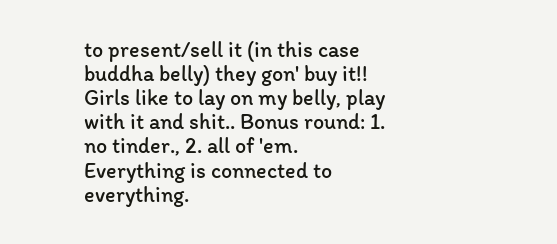to present/sell it (in this case buddha belly) they gon' buy it!! Girls like to lay on my belly, play with it and shit.. Bonus round: 1. no tinder., 2. all of 'em. Everything is connected to everything.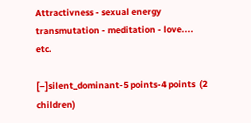Attractivness - sexual energy transmutation - meditation - love.... etc.

[–]silent_dominant-5 points-4 points  (2 children)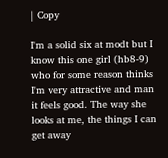| Copy

I'm a solid six at modt but I know this one girl (hb8-9) who for some reason thinks I'm very attractive and man it feels good. The way she looks at me, the things I can get away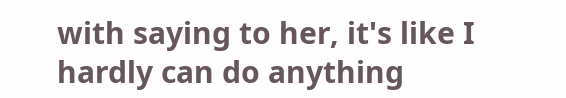with saying to her, it's like I hardly can do anything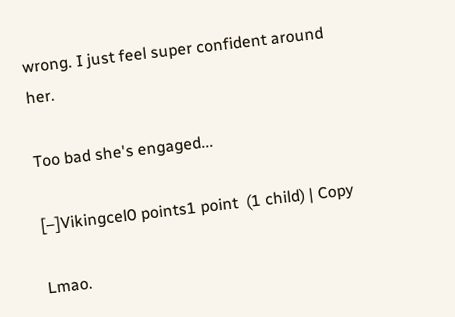wrong. I just feel super confident around her.

Too bad she's engaged...

[–]Vikingcel0 points1 point  (1 child) | Copy

Lmao.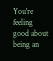You're feeling good about being an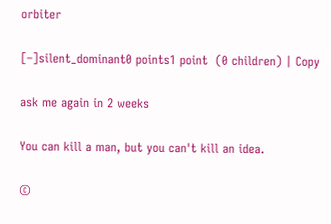orbiter

[–]silent_dominant0 points1 point  (0 children) | Copy

ask me again in 2 weeks

You can kill a man, but you can't kill an idea.

©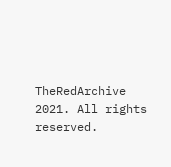TheRedArchive 2021. All rights reserved.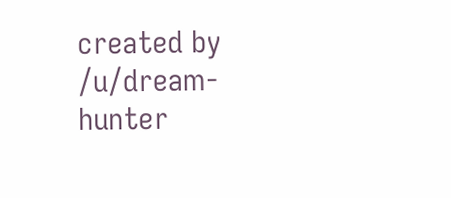created by /u/dream-hunter